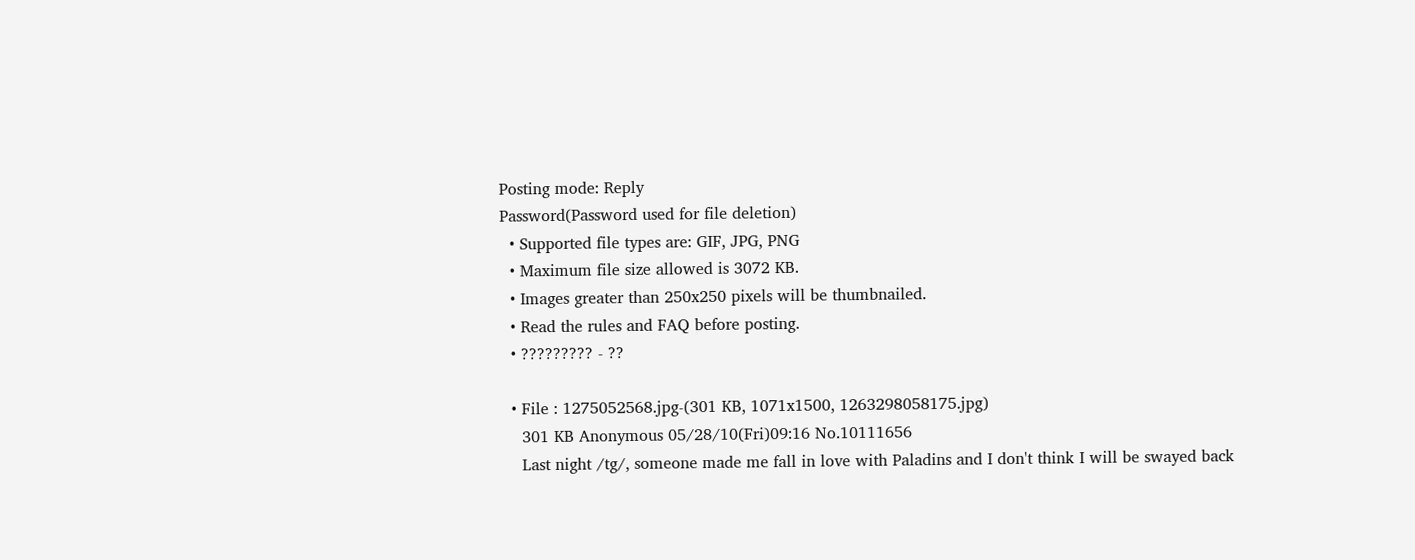Posting mode: Reply
Password(Password used for file deletion)
  • Supported file types are: GIF, JPG, PNG
  • Maximum file size allowed is 3072 KB.
  • Images greater than 250x250 pixels will be thumbnailed.
  • Read the rules and FAQ before posting.
  • ????????? - ??

  • File : 1275052568.jpg-(301 KB, 1071x1500, 1263298058175.jpg)
    301 KB Anonymous 05/28/10(Fri)09:16 No.10111656
    Last night /tg/, someone made me fall in love with Paladins and I don't think I will be swayed back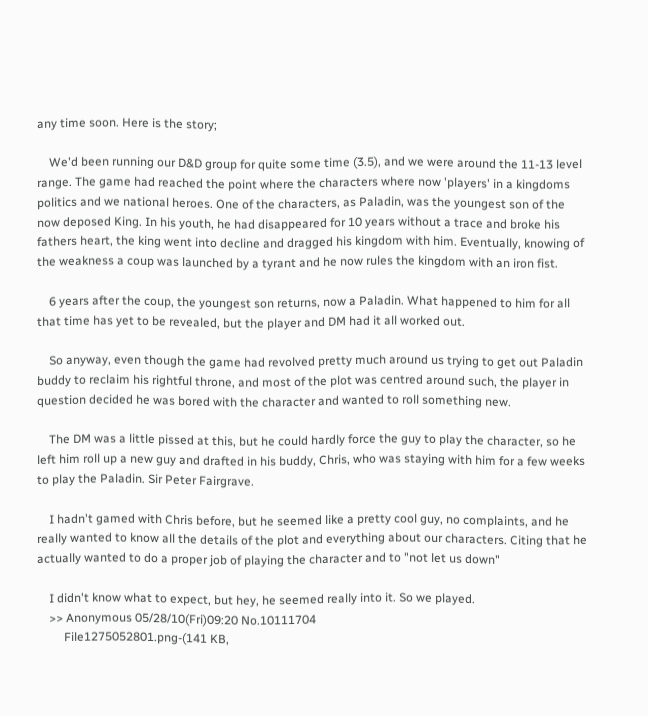any time soon. Here is the story;

    We'd been running our D&D group for quite some time (3.5), and we were around the 11-13 level range. The game had reached the point where the characters where now 'players' in a kingdoms politics and we national heroes. One of the characters, as Paladin, was the youngest son of the now deposed King. In his youth, he had disappeared for 10 years without a trace and broke his fathers heart, the king went into decline and dragged his kingdom with him. Eventually, knowing of the weakness a coup was launched by a tyrant and he now rules the kingdom with an iron fist.

    6 years after the coup, the youngest son returns, now a Paladin. What happened to him for all that time has yet to be revealed, but the player and DM had it all worked out.

    So anyway, even though the game had revolved pretty much around us trying to get out Paladin buddy to reclaim his rightful throne, and most of the plot was centred around such, the player in question decided he was bored with the character and wanted to roll something new.

    The DM was a little pissed at this, but he could hardly force the guy to play the character, so he left him roll up a new guy and drafted in his buddy, Chris, who was staying with him for a few weeks to play the Paladin. Sir Peter Fairgrave.

    I hadn't gamed with Chris before, but he seemed like a pretty cool guy, no complaints, and he really wanted to know all the details of the plot and everything about our characters. Citing that he actually wanted to do a proper job of playing the character and to "not let us down"

    I didn't know what to expect, but hey, he seemed really into it. So we played.
    >> Anonymous 05/28/10(Fri)09:20 No.10111704
         File1275052801.png-(141 KB,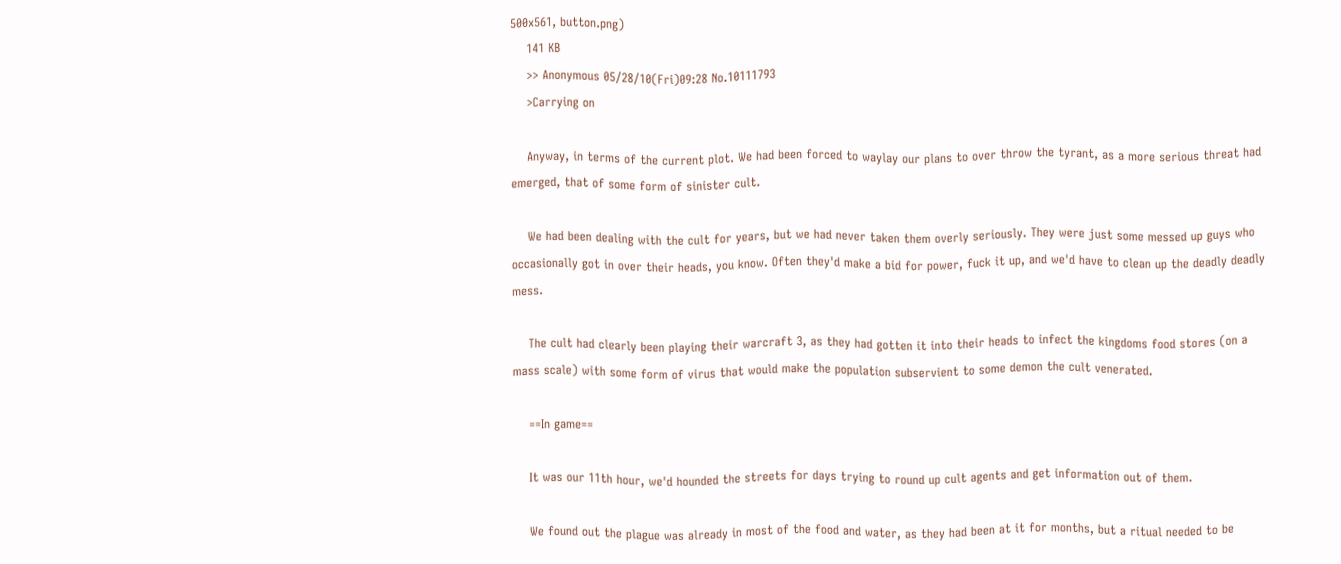500x561, button.png)
    141 KB
    >> Anonymous 05/28/10(Fri)09:28 No.10111793
    >Carrying on

    Anyway, in terms of the current plot. We had been forced to waylay our plans to over throw the tyrant, as a more serious threat had emerged, that of some form of sinister cult.

    We had been dealing with the cult for years, but we had never taken them overly seriously. They were just some messed up guys who occasionally got in over their heads, you know. Often they'd make a bid for power, fuck it up, and we'd have to clean up the deadly deadly mess.

    The cult had clearly been playing their warcraft 3, as they had gotten it into their heads to infect the kingdoms food stores (on a mass scale) with some form of virus that would make the population subservient to some demon the cult venerated.

    ==In game==

    It was our 11th hour, we'd hounded the streets for days trying to round up cult agents and get information out of them.

    We found out the plague was already in most of the food and water, as they had been at it for months, but a ritual needed to be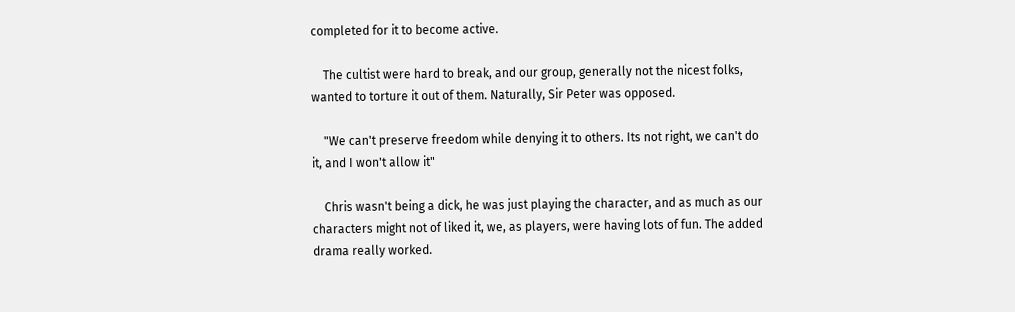completed for it to become active.

    The cultist were hard to break, and our group, generally not the nicest folks, wanted to torture it out of them. Naturally, Sir Peter was opposed.

    "We can't preserve freedom while denying it to others. Its not right, we can't do it, and I won't allow it"

    Chris wasn't being a dick, he was just playing the character, and as much as our characters might not of liked it, we, as players, were having lots of fun. The added drama really worked.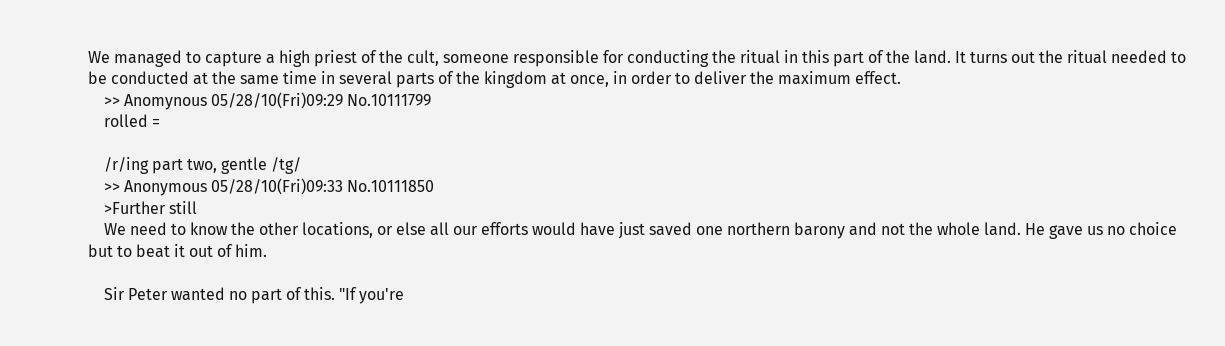We managed to capture a high priest of the cult, someone responsible for conducting the ritual in this part of the land. It turns out the ritual needed to be conducted at the same time in several parts of the kingdom at once, in order to deliver the maximum effect.
    >> Anomynous 05/28/10(Fri)09:29 No.10111799
    rolled =

    /r/ing part two, gentle /tg/
    >> Anonymous 05/28/10(Fri)09:33 No.10111850
    >Further still
    We need to know the other locations, or else all our efforts would have just saved one northern barony and not the whole land. He gave us no choice but to beat it out of him.

    Sir Peter wanted no part of this. "If you're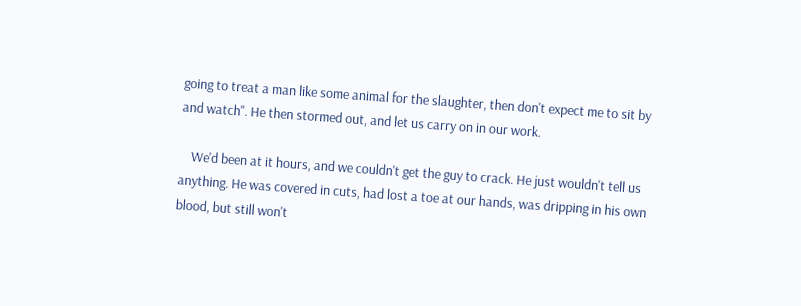going to treat a man like some animal for the slaughter, then don't expect me to sit by and watch". He then stormed out, and let us carry on in our work.

    We'd been at it hours, and we couldn't get the guy to crack. He just wouldn't tell us anything. He was covered in cuts, had lost a toe at our hands, was dripping in his own blood, but still won't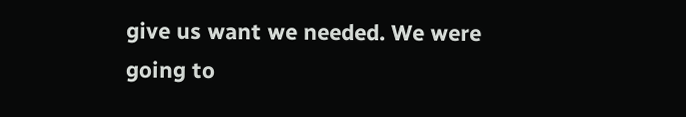give us want we needed. We were going to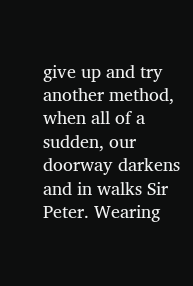give up and try another method, when all of a sudden, our doorway darkens and in walks Sir Peter. Wearing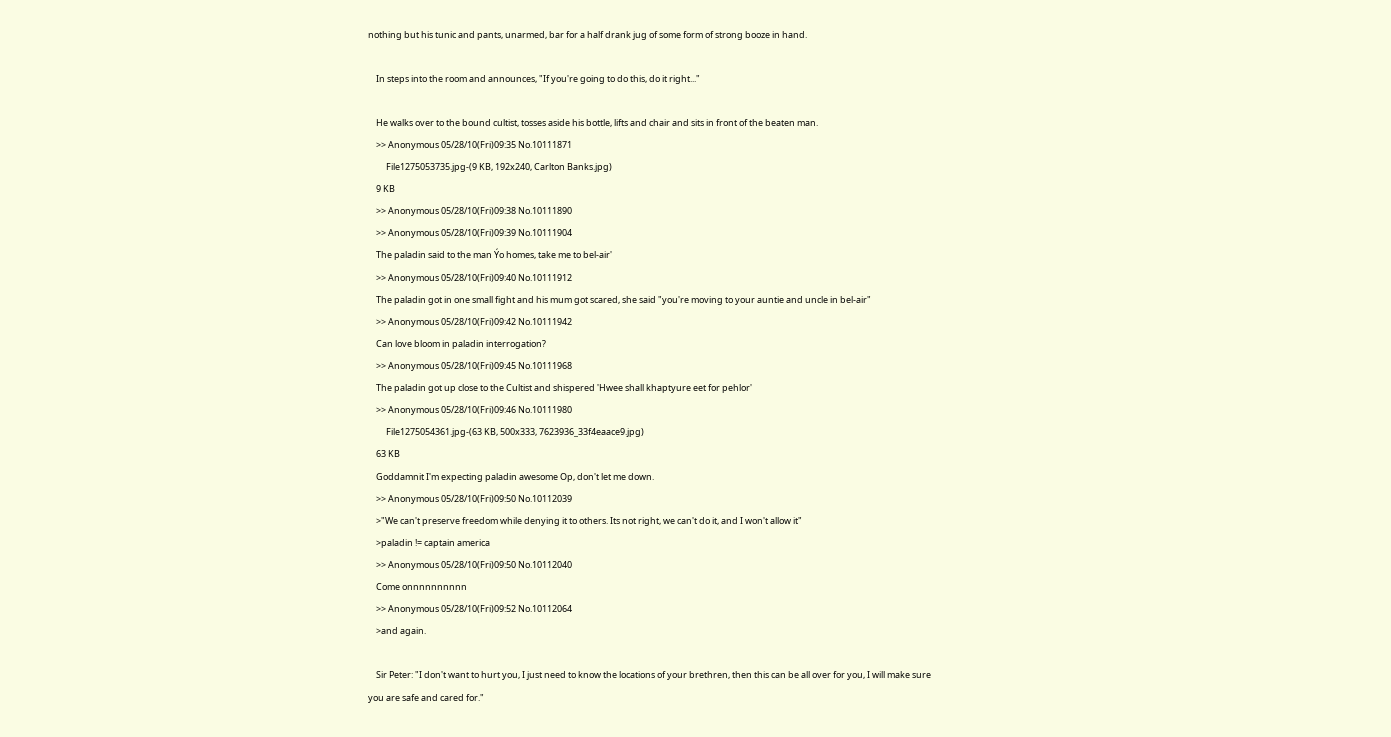nothing but his tunic and pants, unarmed, bar for a half drank jug of some form of strong booze in hand.

    In steps into the room and announces, "If you're going to do this, do it right..."

    He walks over to the bound cultist, tosses aside his bottle, lifts and chair and sits in front of the beaten man.
    >> Anonymous 05/28/10(Fri)09:35 No.10111871
         File1275053735.jpg-(9 KB, 192x240, Carlton Banks.jpg)
    9 KB
    >> Anonymous 05/28/10(Fri)09:38 No.10111890
    >> Anonymous 05/28/10(Fri)09:39 No.10111904
    The paladin said to the man Ýo homes, take me to bel-air'
    >> Anonymous 05/28/10(Fri)09:40 No.10111912
    The paladin got in one small fight and his mum got scared, she said "you're moving to your auntie and uncle in bel-air"
    >> Anonymous 05/28/10(Fri)09:42 No.10111942
    Can love bloom in paladin interrogation?
    >> Anonymous 05/28/10(Fri)09:45 No.10111968
    The paladin got up close to the Cultist and shispered 'Hwee shall khaptyure eet for pehlor'
    >> Anonymous 05/28/10(Fri)09:46 No.10111980
         File1275054361.jpg-(63 KB, 500x333, 7623936_33f4eaace9.jpg)
    63 KB
    Goddamnit I'm expecting paladin awesome Op, don't let me down.
    >> Anonymous 05/28/10(Fri)09:50 No.10112039
    >"We can't preserve freedom while denying it to others. Its not right, we can't do it, and I won't allow it"
    >paladin != captain america
    >> Anonymous 05/28/10(Fri)09:50 No.10112040
    Come onnnnnnnnnn
    >> Anonymous 05/28/10(Fri)09:52 No.10112064
    >and again.

    Sir Peter: "I don't want to hurt you, I just need to know the locations of your brethren, then this can be all over for you, I will make sure you are safe and cared for."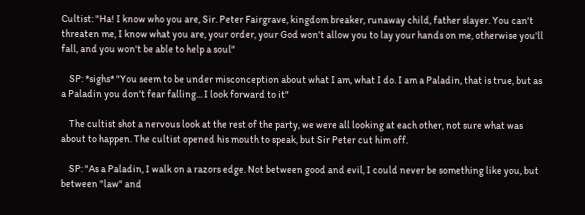Cultist: "Ha! I know who you are, Sir. Peter Fairgrave, kingdom breaker, runaway child, father slayer. You can't threaten me, I know what you are, your order, your God won't allow you to lay your hands on me, otherwise you'll fall, and you won't be able to help a soul"

    SP: *sighs* "You seem to be under misconception about what I am, what I do. I am a Paladin, that is true, but as a Paladin you don't fear falling... I look forward to it"

    The cultist shot a nervous look at the rest of the party, we were all looking at each other, not sure what was about to happen. The cultist opened his mouth to speak, but Sir Peter cut him off.

    SP: "As a Paladin, I walk on a razors edge. Not between good and evil, I could never be something like you, but between "law" and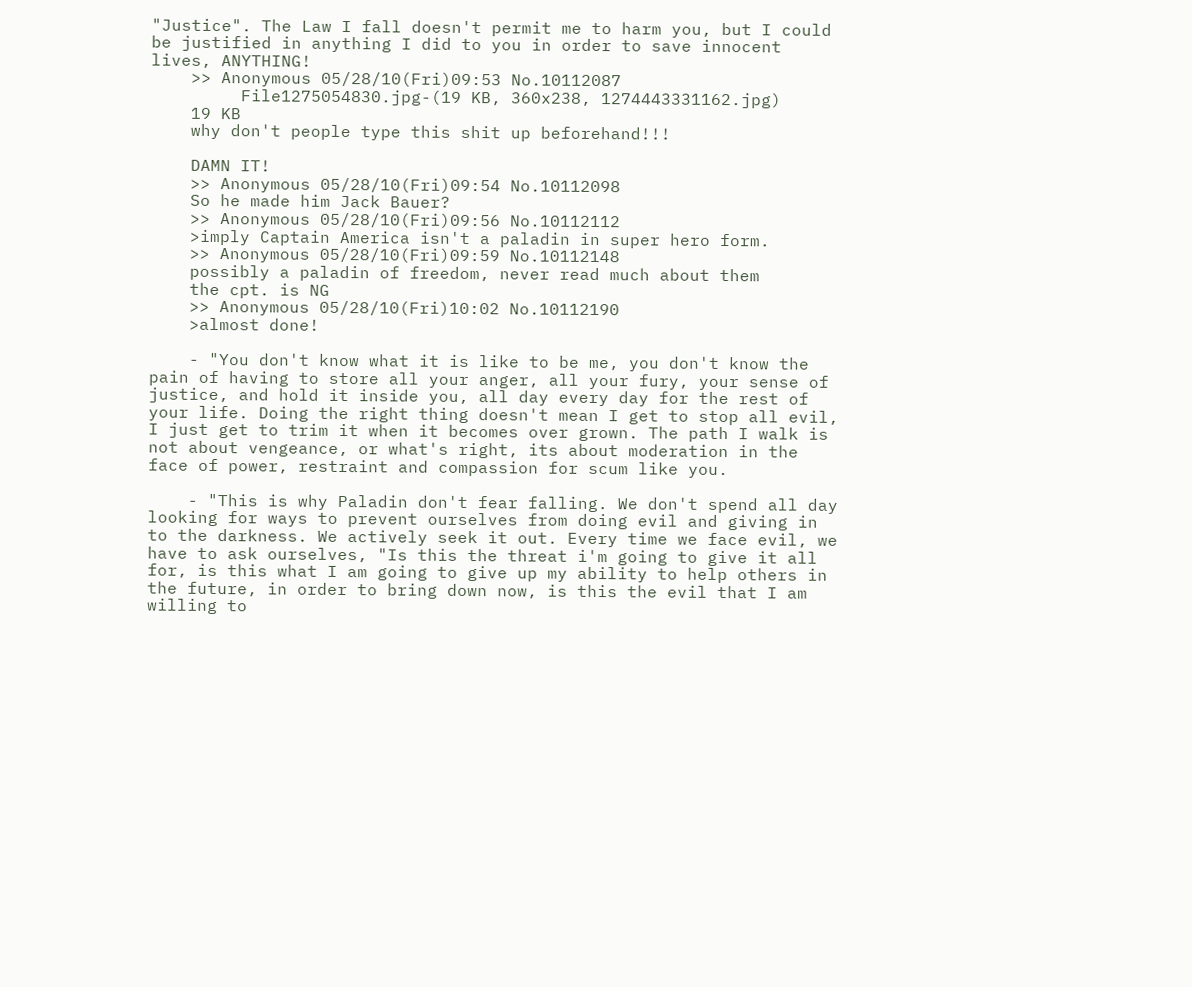"Justice". The Law I fall doesn't permit me to harm you, but I could be justified in anything I did to you in order to save innocent lives, ANYTHING!
    >> Anonymous 05/28/10(Fri)09:53 No.10112087
         File1275054830.jpg-(19 KB, 360x238, 1274443331162.jpg)
    19 KB
    why don't people type this shit up beforehand!!!

    DAMN IT!
    >> Anonymous 05/28/10(Fri)09:54 No.10112098
    So he made him Jack Bauer?
    >> Anonymous 05/28/10(Fri)09:56 No.10112112
    >imply Captain America isn't a paladin in super hero form.
    >> Anonymous 05/28/10(Fri)09:59 No.10112148
    possibly a paladin of freedom, never read much about them
    the cpt. is NG
    >> Anonymous 05/28/10(Fri)10:02 No.10112190
    >almost done!

    - "You don't know what it is like to be me, you don't know the pain of having to store all your anger, all your fury, your sense of justice, and hold it inside you, all day every day for the rest of your life. Doing the right thing doesn't mean I get to stop all evil, I just get to trim it when it becomes over grown. The path I walk is not about vengeance, or what's right, its about moderation in the face of power, restraint and compassion for scum like you.

    - "This is why Paladin don't fear falling. We don't spend all day looking for ways to prevent ourselves from doing evil and giving in to the darkness. We actively seek it out. Every time we face evil, we have to ask ourselves, "Is this the threat i'm going to give it all for, is this what I am going to give up my ability to help others in the future, in order to bring down now, is this the evil that I am willing to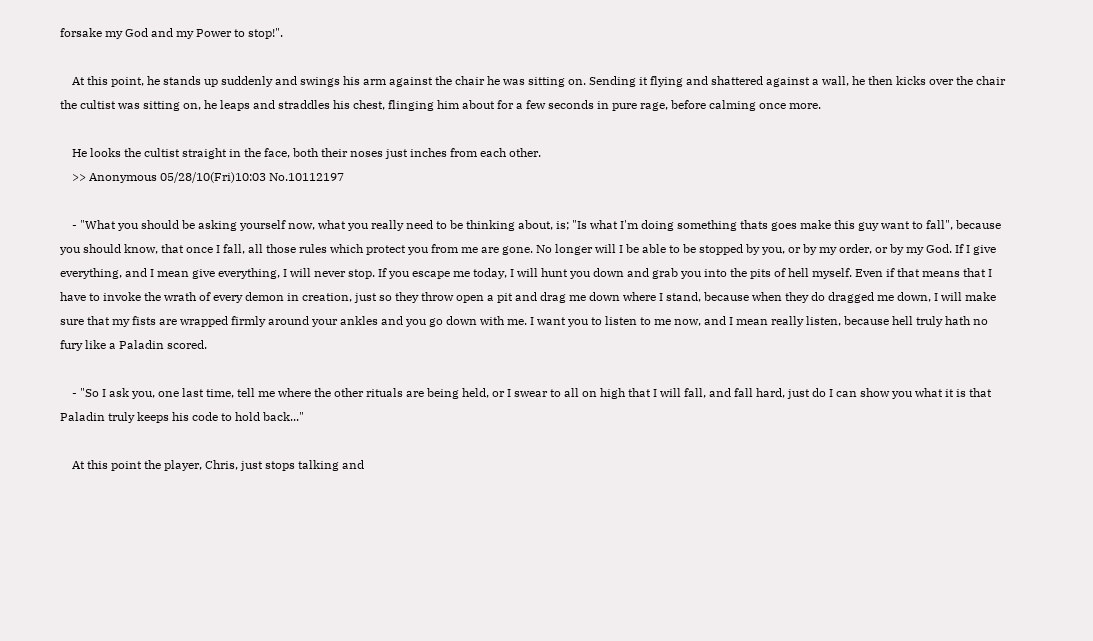forsake my God and my Power to stop!".

    At this point, he stands up suddenly and swings his arm against the chair he was sitting on. Sending it flying and shattered against a wall, he then kicks over the chair the cultist was sitting on, he leaps and straddles his chest, flinging him about for a few seconds in pure rage, before calming once more.

    He looks the cultist straight in the face, both their noses just inches from each other.
    >> Anonymous 05/28/10(Fri)10:03 No.10112197

    - "What you should be asking yourself now, what you really need to be thinking about, is; "Is what I'm doing something thats goes make this guy want to fall", because you should know, that once I fall, all those rules which protect you from me are gone. No longer will I be able to be stopped by you, or by my order, or by my God. If I give everything, and I mean give everything, I will never stop. If you escape me today, I will hunt you down and grab you into the pits of hell myself. Even if that means that I have to invoke the wrath of every demon in creation, just so they throw open a pit and drag me down where I stand, because when they do dragged me down, I will make sure that my fists are wrapped firmly around your ankles and you go down with me. I want you to listen to me now, and I mean really listen, because hell truly hath no fury like a Paladin scored.

    - "So I ask you, one last time, tell me where the other rituals are being held, or I swear to all on high that I will fall, and fall hard, just do I can show you what it is that Paladin truly keeps his code to hold back..."

    At this point the player, Chris, just stops talking and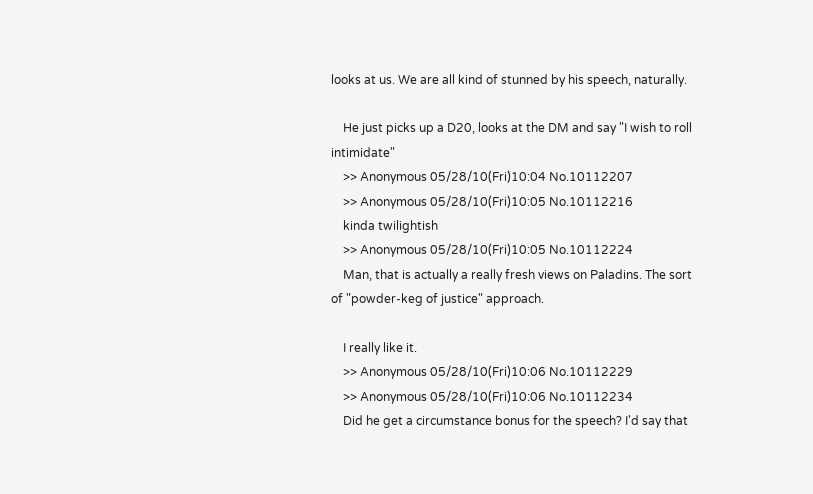looks at us. We are all kind of stunned by his speech, naturally.

    He just picks up a D20, looks at the DM and say "I wish to roll intimidate"
    >> Anonymous 05/28/10(Fri)10:04 No.10112207
    >> Anonymous 05/28/10(Fri)10:05 No.10112216
    kinda twilightish
    >> Anonymous 05/28/10(Fri)10:05 No.10112224
    Man, that is actually a really fresh views on Paladins. The sort of "powder-keg of justice" approach.

    I really like it.
    >> Anonymous 05/28/10(Fri)10:06 No.10112229
    >> Anonymous 05/28/10(Fri)10:06 No.10112234
    Did he get a circumstance bonus for the speech? I'd say that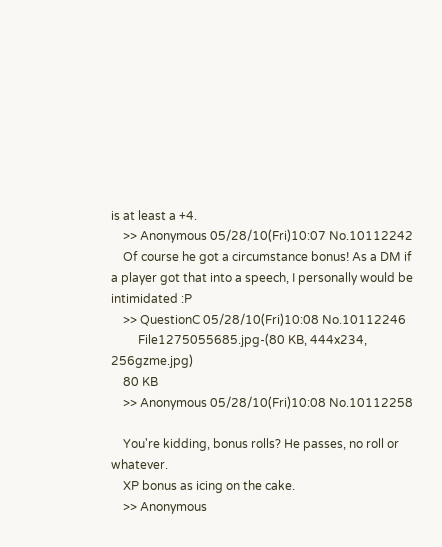is at least a +4.
    >> Anonymous 05/28/10(Fri)10:07 No.10112242
    Of course he got a circumstance bonus! As a DM if a player got that into a speech, I personally would be intimidated :P
    >> QuestionC 05/28/10(Fri)10:08 No.10112246
         File1275055685.jpg-(80 KB, 444x234, 256gzme.jpg)
    80 KB
    >> Anonymous 05/28/10(Fri)10:08 No.10112258

    You're kidding, bonus rolls? He passes, no roll or whatever.
    XP bonus as icing on the cake.
    >> Anonymous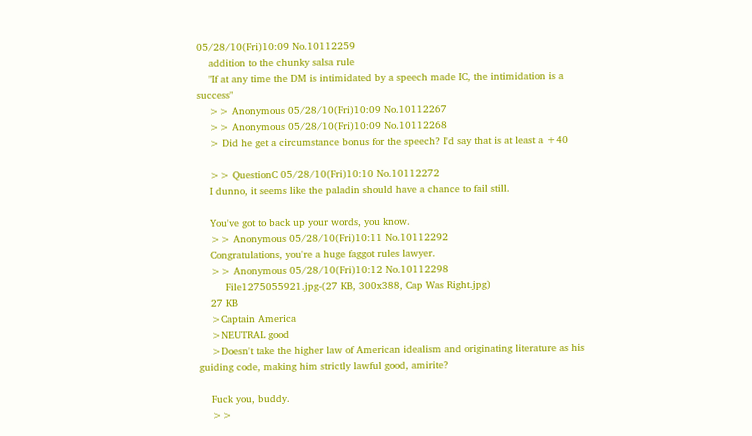05/28/10(Fri)10:09 No.10112259
    addition to the chunky salsa rule
    "If at any time the DM is intimidated by a speech made IC, the intimidation is a success"
    >> Anonymous 05/28/10(Fri)10:09 No.10112267
    >> Anonymous 05/28/10(Fri)10:09 No.10112268
    > Did he get a circumstance bonus for the speech? I'd say that is at least a +40

    >> QuestionC 05/28/10(Fri)10:10 No.10112272
    I dunno, it seems like the paladin should have a chance to fail still.

    You've got to back up your words, you know.
    >> Anonymous 05/28/10(Fri)10:11 No.10112292
    Congratulations, you're a huge faggot rules lawyer.
    >> Anonymous 05/28/10(Fri)10:12 No.10112298
         File1275055921.jpg-(27 KB, 300x388, Cap Was Right.jpg)
    27 KB
    >Captain America
    >NEUTRAL good
    >Doesn't take the higher law of American idealism and originating literature as his guiding code, making him strictly lawful good, amirite?

    Fuck you, buddy.
    >>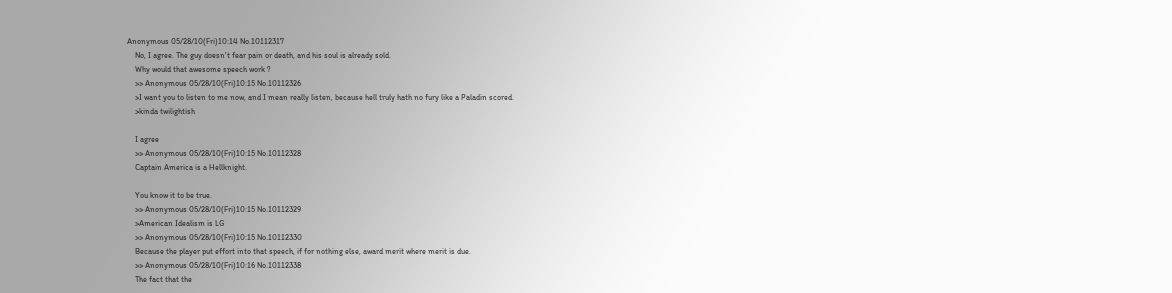Anonymous 05/28/10(Fri)10:14 No.10112317
    No, I agree. The guy doesn't fear pain or death, and his soul is already sold.
    Why would that awesome speech work ?
    >> Anonymous 05/28/10(Fri)10:15 No.10112326
    >I want you to listen to me now, and I mean really listen, because hell truly hath no fury like a Paladin scored.
    >kinda twilightish

    I agree
    >> Anonymous 05/28/10(Fri)10:15 No.10112328
    Captain America is a Hellknight.

    You know it to be true.
    >> Anonymous 05/28/10(Fri)10:15 No.10112329
    >American Idealism is LG
    >> Anonymous 05/28/10(Fri)10:15 No.10112330
    Because the player put effort into that speech, if for nothing else, award merit where merit is due.
    >> Anonymous 05/28/10(Fri)10:16 No.10112338
    The fact that the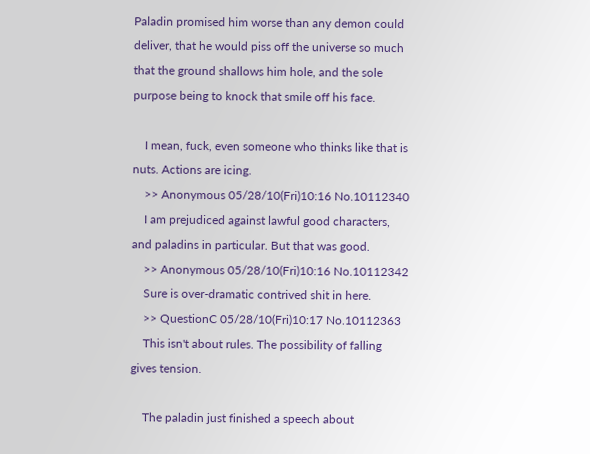Paladin promised him worse than any demon could deliver, that he would piss off the universe so much that the ground shallows him hole, and the sole purpose being to knock that smile off his face.

    I mean, fuck, even someone who thinks like that is nuts. Actions are icing.
    >> Anonymous 05/28/10(Fri)10:16 No.10112340
    I am prejudiced against lawful good characters, and paladins in particular. But that was good.
    >> Anonymous 05/28/10(Fri)10:16 No.10112342
    Sure is over-dramatic contrived shit in here.
    >> QuestionC 05/28/10(Fri)10:17 No.10112363
    This isn't about rules. The possibility of falling gives tension.

    The paladin just finished a speech about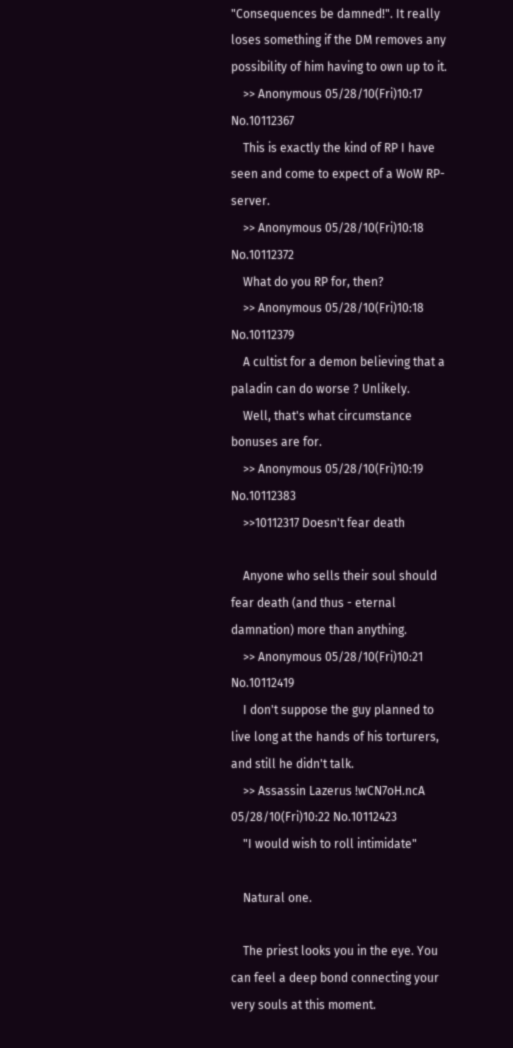"Consequences be damned!". It really loses something if the DM removes any possibility of him having to own up to it.
    >> Anonymous 05/28/10(Fri)10:17 No.10112367
    This is exactly the kind of RP I have seen and come to expect of a WoW RP-server.
    >> Anonymous 05/28/10(Fri)10:18 No.10112372
    What do you RP for, then?
    >> Anonymous 05/28/10(Fri)10:18 No.10112379
    A cultist for a demon believing that a paladin can do worse ? Unlikely.
    Well, that's what circumstance bonuses are for.
    >> Anonymous 05/28/10(Fri)10:19 No.10112383
    >>10112317 Doesn't fear death

    Anyone who sells their soul should fear death (and thus - eternal damnation) more than anything.
    >> Anonymous 05/28/10(Fri)10:21 No.10112419
    I don't suppose the guy planned to live long at the hands of his torturers, and still he didn't talk.
    >> Assassin Lazerus !wCN7oH.ncA 05/28/10(Fri)10:22 No.10112423
    "I would wish to roll intimidate"

    Natural one.

    The priest looks you in the eye. You can feel a deep bond connecting your very souls at this moment.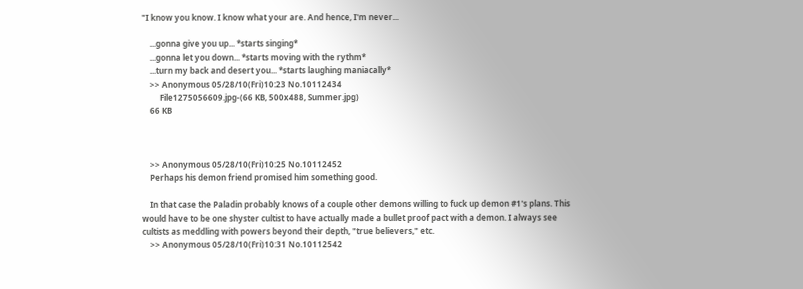"I know you know. I know what your are. And hence, I'm never...

    ...gonna give you up... *starts singing*
    ...gonna let you down... *starts moving with the rythm*
    ...turn my back and desert you... *starts laughing maniacally*
    >> Anonymous 05/28/10(Fri)10:23 No.10112434
         File1275056609.jpg-(66 KB, 500x488, Summer.jpg)
    66 KB



    >> Anonymous 05/28/10(Fri)10:25 No.10112452
    Perhaps his demon friend promised him something good.

    In that case the Paladin probably knows of a couple other demons willing to fuck up demon #1's plans. This would have to be one shyster cultist to have actually made a bullet proof pact with a demon. I always see cultists as meddling with powers beyond their depth, "true believers," etc.
    >> Anonymous 05/28/10(Fri)10:31 No.10112542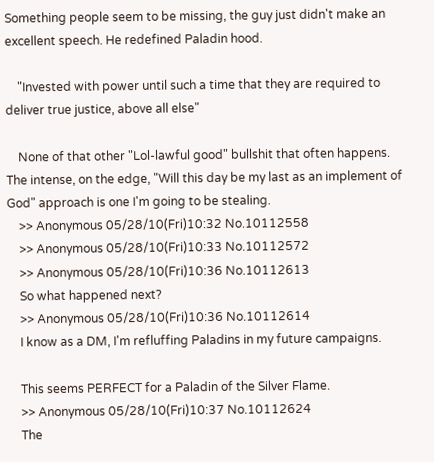Something people seem to be missing, the guy just didn't make an excellent speech. He redefined Paladin hood.

    "Invested with power until such a time that they are required to deliver true justice, above all else"

    None of that other "Lol-lawful good" bullshit that often happens. The intense, on the edge, "Will this day be my last as an implement of God" approach is one I'm going to be stealing.
    >> Anonymous 05/28/10(Fri)10:32 No.10112558
    >> Anonymous 05/28/10(Fri)10:33 No.10112572
    >> Anonymous 05/28/10(Fri)10:36 No.10112613
    So what happened next?
    >> Anonymous 05/28/10(Fri)10:36 No.10112614
    I know as a DM, I'm refluffing Paladins in my future campaigns.

    This seems PERFECT for a Paladin of the Silver Flame.
    >> Anonymous 05/28/10(Fri)10:37 No.10112624
    The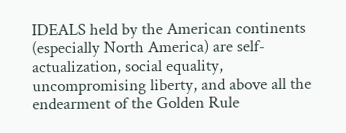IDEALS held by the American continents (especially North America) are self-actualization, social equality, uncompromising liberty, and above all the endearment of the Golden Rule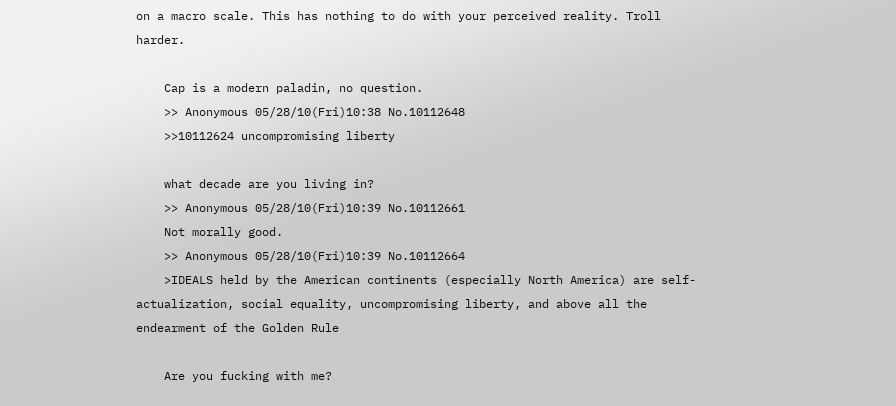on a macro scale. This has nothing to do with your perceived reality. Troll harder.

    Cap is a modern paladin, no question.
    >> Anonymous 05/28/10(Fri)10:38 No.10112648
    >>10112624 uncompromising liberty

    what decade are you living in?
    >> Anonymous 05/28/10(Fri)10:39 No.10112661
    Not morally good.
    >> Anonymous 05/28/10(Fri)10:39 No.10112664
    >IDEALS held by the American continents (especially North America) are self-actualization, social equality, uncompromising liberty, and above all the endearment of the Golden Rule

    Are you fucking with me?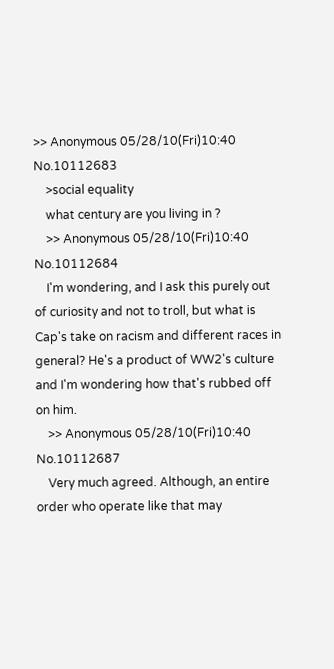>> Anonymous 05/28/10(Fri)10:40 No.10112683
    >social equality
    what century are you living in ?
    >> Anonymous 05/28/10(Fri)10:40 No.10112684
    I'm wondering, and I ask this purely out of curiosity and not to troll, but what is Cap's take on racism and different races in general? He's a product of WW2's culture and I'm wondering how that's rubbed off on him.
    >> Anonymous 05/28/10(Fri)10:40 No.10112687
    Very much agreed. Although, an entire order who operate like that may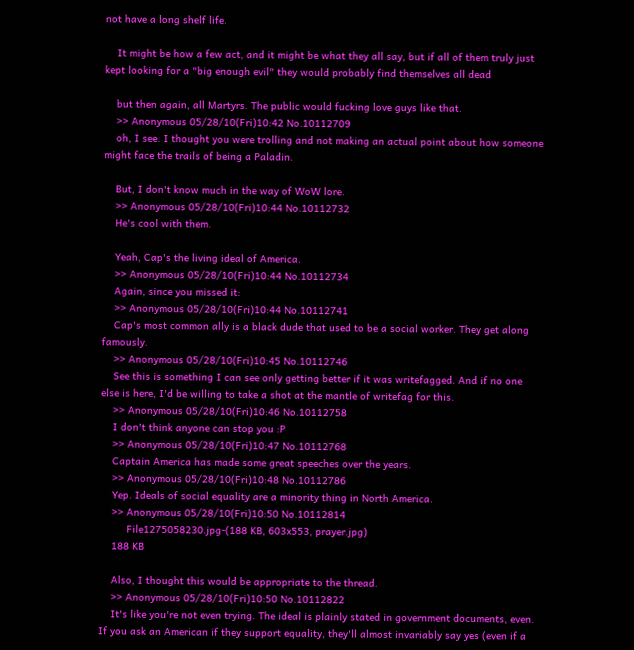not have a long shelf life.

    It might be how a few act, and it might be what they all say, but if all of them truly just kept looking for a "big enough evil" they would probably find themselves all dead

    but then again, all Martyrs. The public would fucking love guys like that.
    >> Anonymous 05/28/10(Fri)10:42 No.10112709
    oh, I see. I thought you were trolling and not making an actual point about how someone might face the trails of being a Paladin.

    But, I don't know much in the way of WoW lore.
    >> Anonymous 05/28/10(Fri)10:44 No.10112732
    He's cool with them.

    Yeah, Cap's the living ideal of America.
    >> Anonymous 05/28/10(Fri)10:44 No.10112734
    Again, since you missed it:
    >> Anonymous 05/28/10(Fri)10:44 No.10112741
    Cap's most common ally is a black dude that used to be a social worker. They get along famously.
    >> Anonymous 05/28/10(Fri)10:45 No.10112746
    See this is something I can see only getting better if it was writefagged. And if no one else is here, I'd be willing to take a shot at the mantle of writefag for this.
    >> Anonymous 05/28/10(Fri)10:46 No.10112758
    I don't think anyone can stop you :P
    >> Anonymous 05/28/10(Fri)10:47 No.10112768
    Captain America has made some great speeches over the years.
    >> Anonymous 05/28/10(Fri)10:48 No.10112786
    Yep. Ideals of social equality are a minority thing in North America.
    >> Anonymous 05/28/10(Fri)10:50 No.10112814
         File1275058230.jpg-(188 KB, 603x553, prayer.jpg)
    188 KB

    Also, I thought this would be appropriate to the thread.
    >> Anonymous 05/28/10(Fri)10:50 No.10112822
    It's like you're not even trying. The ideal is plainly stated in government documents, even. If you ask an American if they support equality, they'll almost invariably say yes (even if a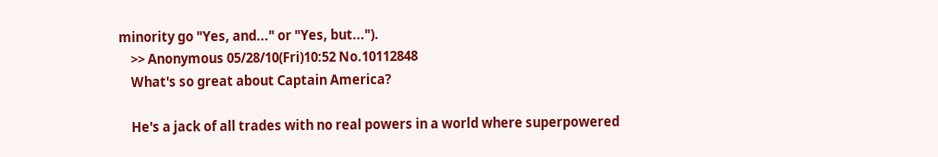minority go "Yes, and..." or "Yes, but...").
    >> Anonymous 05/28/10(Fri)10:52 No.10112848
    What's so great about Captain America?

    He's a jack of all trades with no real powers in a world where superpowered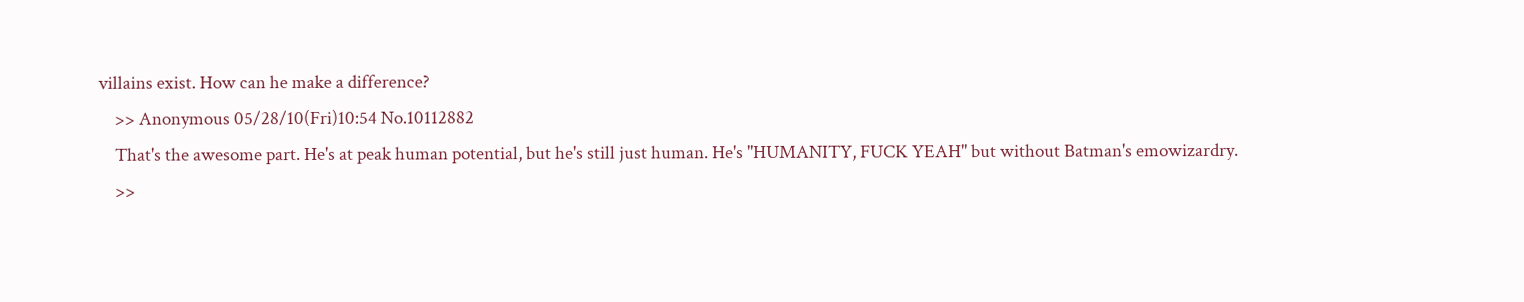villains exist. How can he make a difference?
    >> Anonymous 05/28/10(Fri)10:54 No.10112882
    That's the awesome part. He's at peak human potential, but he's still just human. He's "HUMANITY, FUCK YEAH" but without Batman's emowizardry.
    >>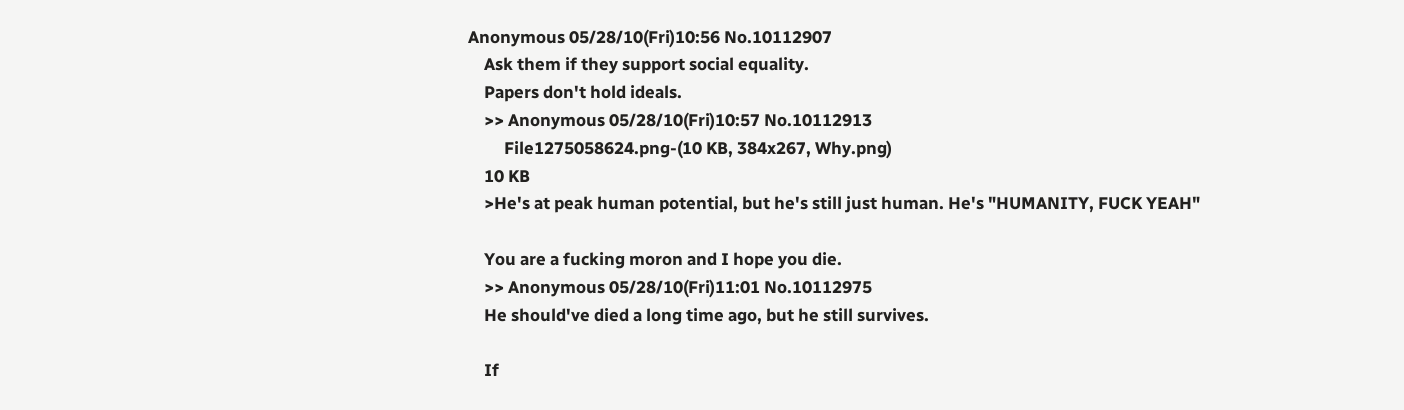Anonymous 05/28/10(Fri)10:56 No.10112907
    Ask them if they support social equality.
    Papers don't hold ideals.
    >> Anonymous 05/28/10(Fri)10:57 No.10112913
         File1275058624.png-(10 KB, 384x267, Why.png)
    10 KB
    >He's at peak human potential, but he's still just human. He's "HUMANITY, FUCK YEAH"

    You are a fucking moron and I hope you die.
    >> Anonymous 05/28/10(Fri)11:01 No.10112975
    He should've died a long time ago, but he still survives.

    If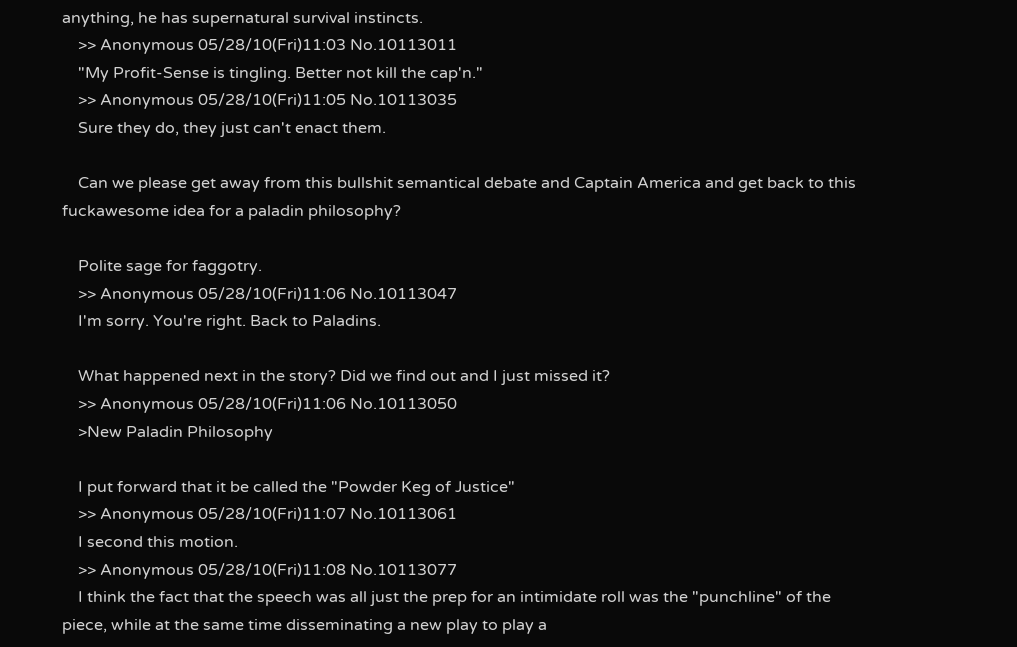anything, he has supernatural survival instincts.
    >> Anonymous 05/28/10(Fri)11:03 No.10113011
    "My Profit-Sense is tingling. Better not kill the cap'n."
    >> Anonymous 05/28/10(Fri)11:05 No.10113035
    Sure they do, they just can't enact them.

    Can we please get away from this bullshit semantical debate and Captain America and get back to this fuckawesome idea for a paladin philosophy?

    Polite sage for faggotry.
    >> Anonymous 05/28/10(Fri)11:06 No.10113047
    I'm sorry. You're right. Back to Paladins.

    What happened next in the story? Did we find out and I just missed it?
    >> Anonymous 05/28/10(Fri)11:06 No.10113050
    >New Paladin Philosophy

    I put forward that it be called the "Powder Keg of Justice"
    >> Anonymous 05/28/10(Fri)11:07 No.10113061
    I second this motion.
    >> Anonymous 05/28/10(Fri)11:08 No.10113077
    I think the fact that the speech was all just the prep for an intimidate roll was the "punchline" of the piece, while at the same time disseminating a new play to play a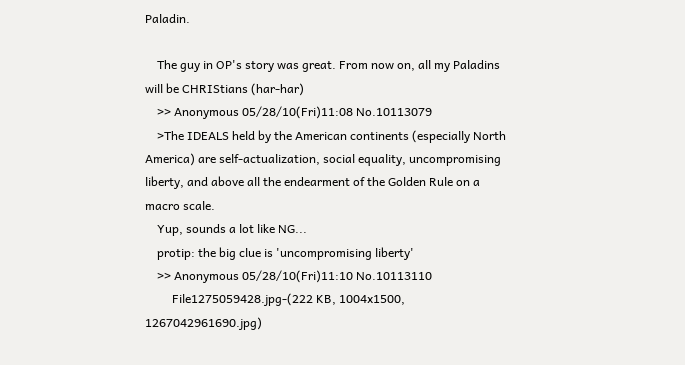Paladin.

    The guy in OP's story was great. From now on, all my Paladins will be CHRIStians (har-har)
    >> Anonymous 05/28/10(Fri)11:08 No.10113079
    >The IDEALS held by the American continents (especially North America) are self-actualization, social equality, uncompromising liberty, and above all the endearment of the Golden Rule on a macro scale.
    Yup, sounds a lot like NG...
    protip: the big clue is 'uncompromising liberty'
    >> Anonymous 05/28/10(Fri)11:10 No.10113110
         File1275059428.jpg-(222 KB, 1004x1500, 1267042961690.jpg)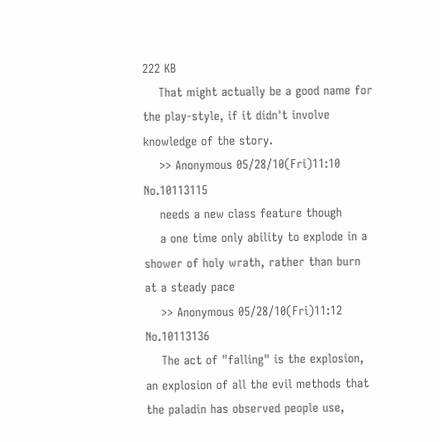222 KB
    That might actually be a good name for the play-style, if it didn't involve knowledge of the story.
    >> Anonymous 05/28/10(Fri)11:10 No.10113115
    needs a new class feature though
    a one time only ability to explode in a shower of holy wrath, rather than burn at a steady pace
    >> Anonymous 05/28/10(Fri)11:12 No.10113136
    The act of "falling" is the explosion, an explosion of all the evil methods that the paladin has observed people use,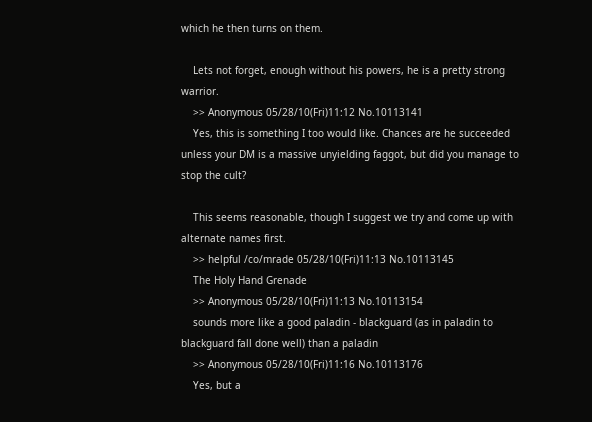which he then turns on them.

    Lets not forget, enough without his powers, he is a pretty strong warrior.
    >> Anonymous 05/28/10(Fri)11:12 No.10113141
    Yes, this is something I too would like. Chances are he succeeded unless your DM is a massive unyielding faggot, but did you manage to stop the cult?

    This seems reasonable, though I suggest we try and come up with alternate names first.
    >> helpful /co/mrade 05/28/10(Fri)11:13 No.10113145
    The Holy Hand Grenade
    >> Anonymous 05/28/10(Fri)11:13 No.10113154
    sounds more like a good paladin - blackguard (as in paladin to blackguard fall done well) than a paladin
    >> Anonymous 05/28/10(Fri)11:16 No.10113176
    Yes, but a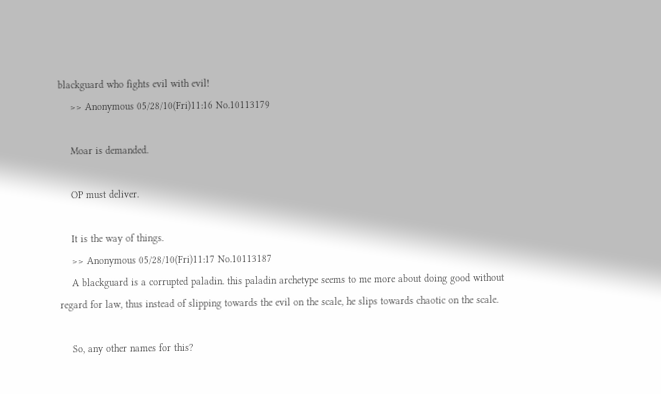blackguard who fights evil with evil!
    >> Anonymous 05/28/10(Fri)11:16 No.10113179

    Moar is demanded.

    OP must deliver.

    It is the way of things.
    >> Anonymous 05/28/10(Fri)11:17 No.10113187
    A blackguard is a corrupted paladin. this paladin archetype seems to me more about doing good without regard for law, thus instead of slipping towards the evil on the scale, he slips towards chaotic on the scale.

    So, any other names for this?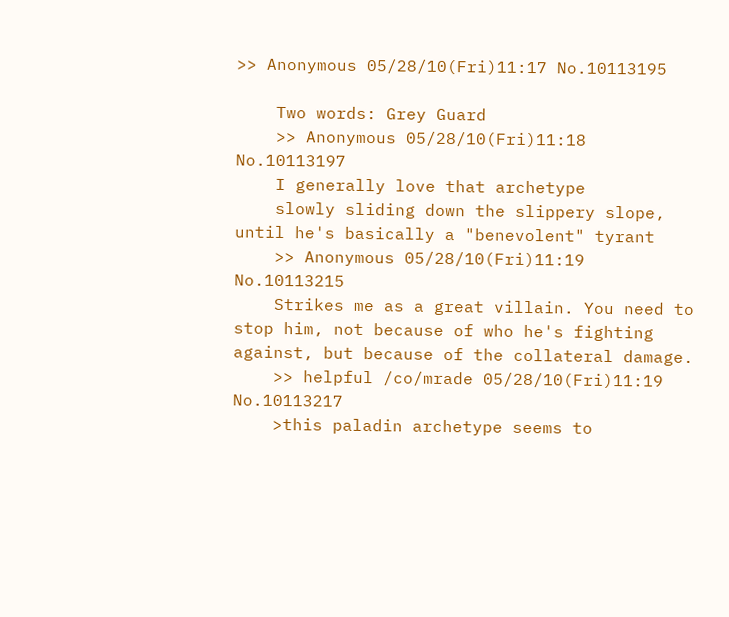>> Anonymous 05/28/10(Fri)11:17 No.10113195

    Two words: Grey Guard
    >> Anonymous 05/28/10(Fri)11:18 No.10113197
    I generally love that archetype
    slowly sliding down the slippery slope, until he's basically a "benevolent" tyrant
    >> Anonymous 05/28/10(Fri)11:19 No.10113215
    Strikes me as a great villain. You need to stop him, not because of who he's fighting against, but because of the collateral damage.
    >> helpful /co/mrade 05/28/10(Fri)11:19 No.10113217
    >this paladin archetype seems to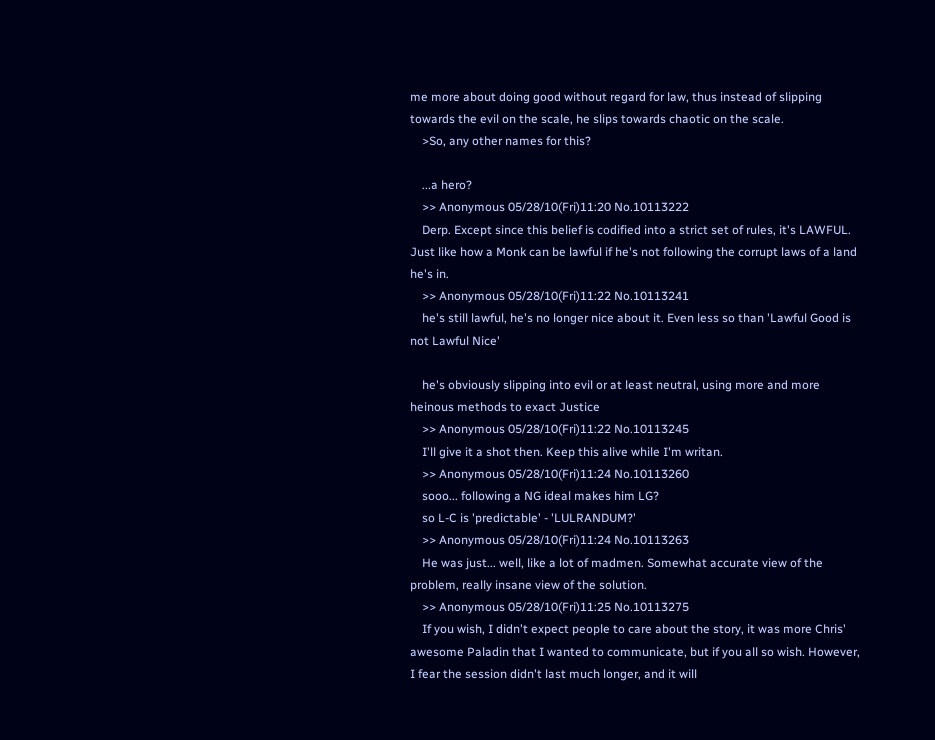me more about doing good without regard for law, thus instead of slipping towards the evil on the scale, he slips towards chaotic on the scale.
    >So, any other names for this?

    ...a hero?
    >> Anonymous 05/28/10(Fri)11:20 No.10113222
    Derp. Except since this belief is codified into a strict set of rules, it's LAWFUL. Just like how a Monk can be lawful if he's not following the corrupt laws of a land he's in.
    >> Anonymous 05/28/10(Fri)11:22 No.10113241
    he's still lawful, he's no longer nice about it. Even less so than 'Lawful Good is not Lawful Nice'

    he's obviously slipping into evil or at least neutral, using more and more heinous methods to exact Justice
    >> Anonymous 05/28/10(Fri)11:22 No.10113245
    I'll give it a shot then. Keep this alive while I'm writan.
    >> Anonymous 05/28/10(Fri)11:24 No.10113260
    sooo... following a NG ideal makes him LG?
    so L-C is 'predictable' - 'LULRANDUM?'
    >> Anonymous 05/28/10(Fri)11:24 No.10113263
    He was just... well, like a lot of madmen. Somewhat accurate view of the problem, really insane view of the solution.
    >> Anonymous 05/28/10(Fri)11:25 No.10113275
    If you wish, I didn't expect people to care about the story, it was more Chris' awesome Paladin that I wanted to communicate, but if you all so wish. However, I fear the session didn't last much longer, and it will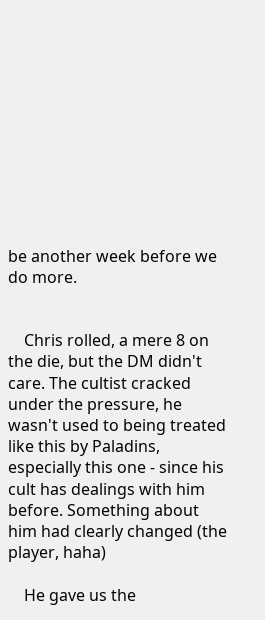be another week before we do more.


    Chris rolled, a mere 8 on the die, but the DM didn't care. The cultist cracked under the pressure, he wasn't used to being treated like this by Paladins, especially this one - since his cult has dealings with him before. Something about him had clearly changed (the player, haha)

    He gave us the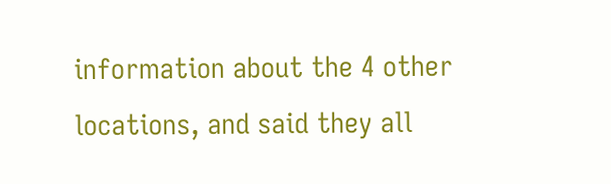information about the 4 other locations, and said they all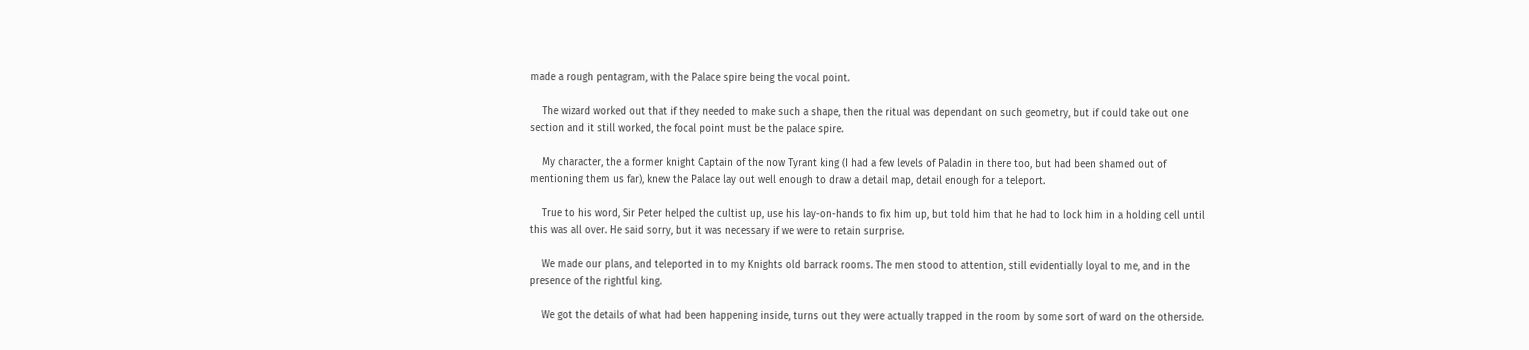made a rough pentagram, with the Palace spire being the vocal point.

    The wizard worked out that if they needed to make such a shape, then the ritual was dependant on such geometry, but if could take out one section and it still worked, the focal point must be the palace spire.

    My character, the a former knight Captain of the now Tyrant king (I had a few levels of Paladin in there too, but had been shamed out of mentioning them us far), knew the Palace lay out well enough to draw a detail map, detail enough for a teleport.

    True to his word, Sir Peter helped the cultist up, use his lay-on-hands to fix him up, but told him that he had to lock him in a holding cell until this was all over. He said sorry, but it was necessary if we were to retain surprise.

    We made our plans, and teleported in to my Knights old barrack rooms. The men stood to attention, still evidentially loyal to me, and in the presence of the rightful king.

    We got the details of what had been happening inside, turns out they were actually trapped in the room by some sort of ward on the otherside.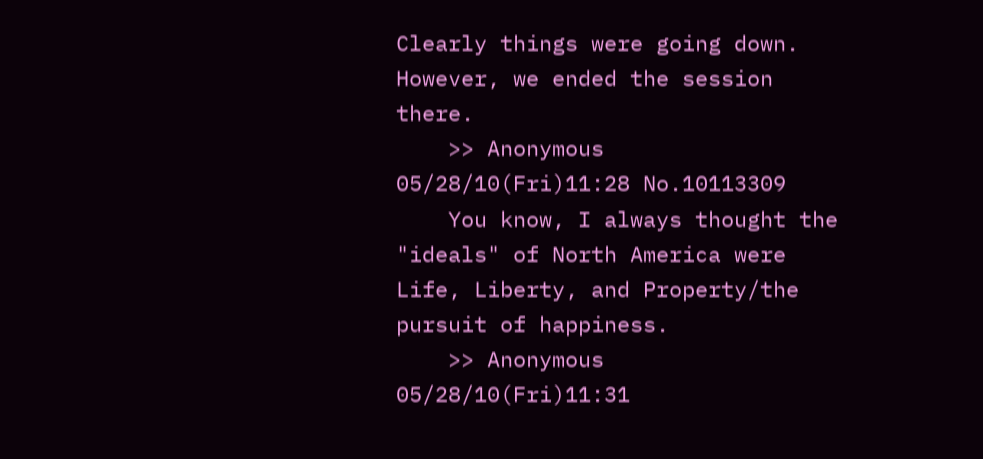Clearly things were going down. However, we ended the session there.
    >> Anonymous 05/28/10(Fri)11:28 No.10113309
    You know, I always thought the "ideals" of North America were Life, Liberty, and Property/the pursuit of happiness.
    >> Anonymous 05/28/10(Fri)11:31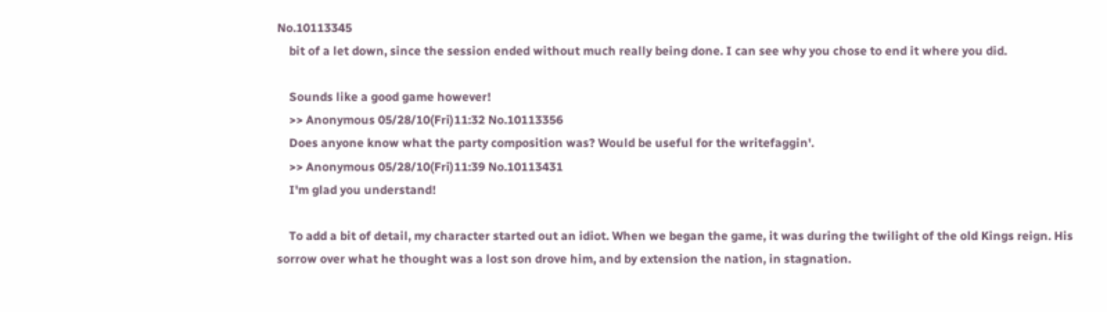No.10113345
    bit of a let down, since the session ended without much really being done. I can see why you chose to end it where you did.

    Sounds like a good game however!
    >> Anonymous 05/28/10(Fri)11:32 No.10113356
    Does anyone know what the party composition was? Would be useful for the writefaggin'.
    >> Anonymous 05/28/10(Fri)11:39 No.10113431
    I'm glad you understand!

    To add a bit of detail, my character started out an idiot. When we began the game, it was during the twilight of the old Kings reign. His sorrow over what he thought was a lost son drove him, and by extension the nation, in stagnation.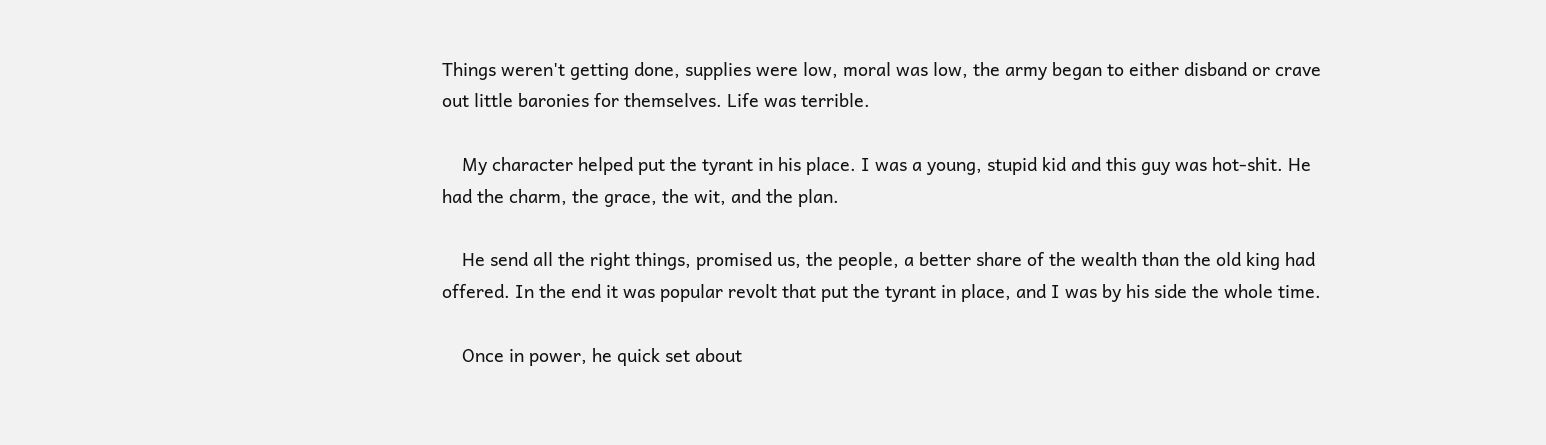Things weren't getting done, supplies were low, moral was low, the army began to either disband or crave out little baronies for themselves. Life was terrible.

    My character helped put the tyrant in his place. I was a young, stupid kid and this guy was hot-shit. He had the charm, the grace, the wit, and the plan.

    He send all the right things, promised us, the people, a better share of the wealth than the old king had offered. In the end it was popular revolt that put the tyrant in place, and I was by his side the whole time.

    Once in power, he quick set about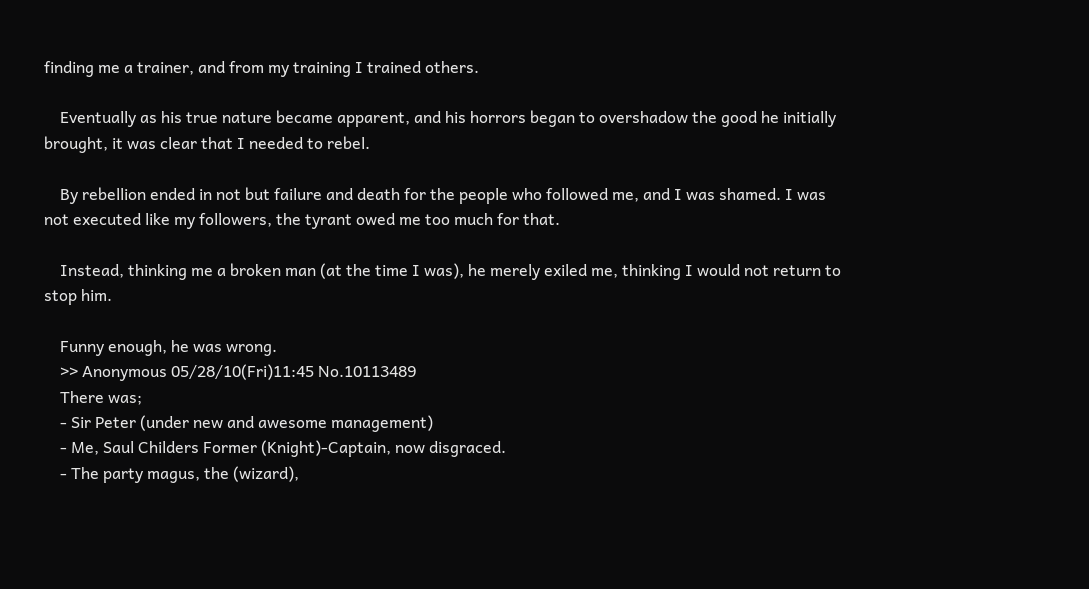finding me a trainer, and from my training I trained others.

    Eventually as his true nature became apparent, and his horrors began to overshadow the good he initially brought, it was clear that I needed to rebel.

    By rebellion ended in not but failure and death for the people who followed me, and I was shamed. I was not executed like my followers, the tyrant owed me too much for that.

    Instead, thinking me a broken man (at the time I was), he merely exiled me, thinking I would not return to stop him.

    Funny enough, he was wrong.
    >> Anonymous 05/28/10(Fri)11:45 No.10113489
    There was;
    - Sir Peter (under new and awesome management)
    - Me, Saul Childers Former (Knight)-Captain, now disgraced.
    - The party magus, the (wizard),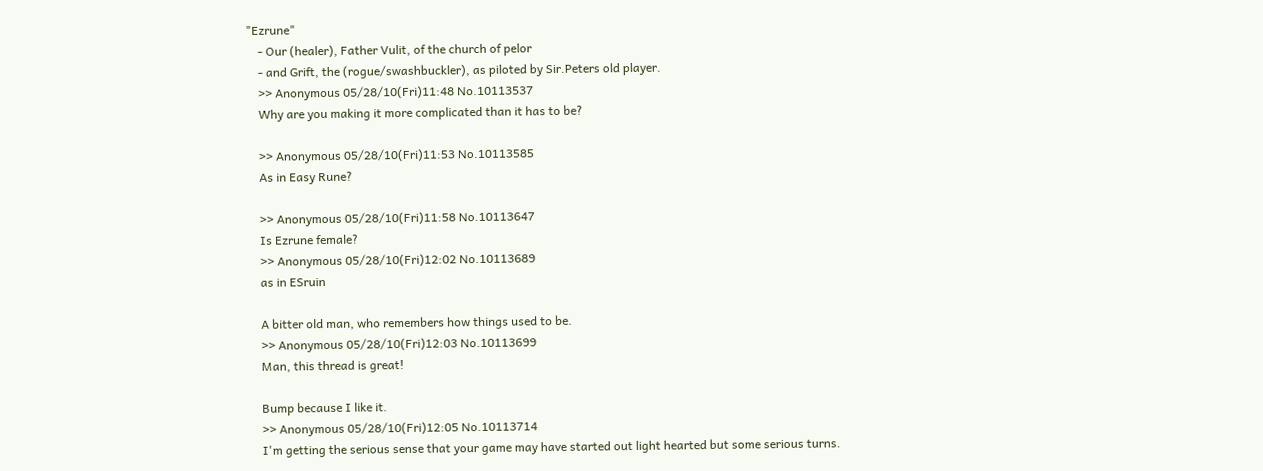"Ezrune"
    - Our (healer), Father Vulit, of the church of pelor
    - and Grift, the (rogue/swashbuckler), as piloted by Sir.Peters old player.
    >> Anonymous 05/28/10(Fri)11:48 No.10113537
    Why are you making it more complicated than it has to be?

    >> Anonymous 05/28/10(Fri)11:53 No.10113585
    As in Easy Rune?

    >> Anonymous 05/28/10(Fri)11:58 No.10113647
    Is Ezrune female?
    >> Anonymous 05/28/10(Fri)12:02 No.10113689
    as in ESruin

    A bitter old man, who remembers how things used to be.
    >> Anonymous 05/28/10(Fri)12:03 No.10113699
    Man, this thread is great!

    Bump because I like it.
    >> Anonymous 05/28/10(Fri)12:05 No.10113714
    I'm getting the serious sense that your game may have started out light hearted but some serious turns.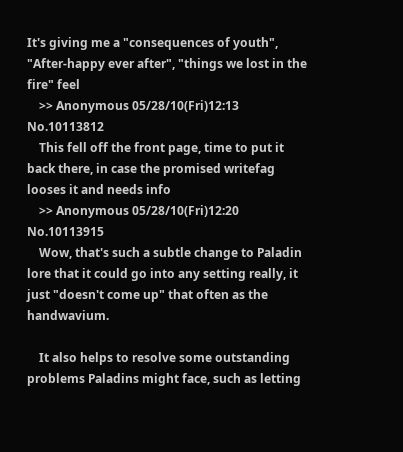It's giving me a "consequences of youth", "After-happy ever after", "things we lost in the fire" feel
    >> Anonymous 05/28/10(Fri)12:13 No.10113812
    This fell off the front page, time to put it back there, in case the promised writefag looses it and needs info
    >> Anonymous 05/28/10(Fri)12:20 No.10113915
    Wow, that's such a subtle change to Paladin lore that it could go into any setting really, it just "doesn't come up" that often as the handwavium.

    It also helps to resolve some outstanding problems Paladins might face, such as letting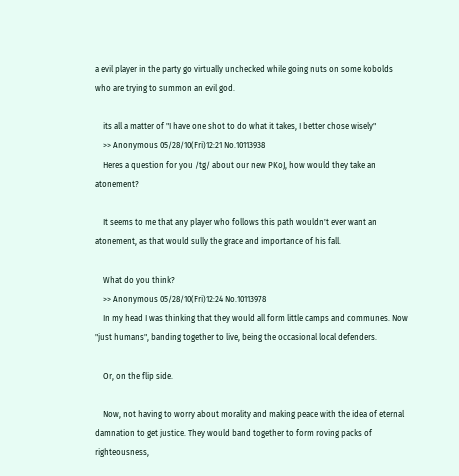a evil player in the party go virtually unchecked while going nuts on some kobolds who are trying to summon an evil god.

    its all a matter of "I have one shot to do what it takes, I better chose wisely"
    >> Anonymous 05/28/10(Fri)12:21 No.10113938
    Heres a question for you /tg/ about our new PKoJ, how would they take an atonement?

    It seems to me that any player who follows this path wouldn't ever want an atonement, as that would sully the grace and importance of his fall.

    What do you think?
    >> Anonymous 05/28/10(Fri)12:24 No.10113978
    In my head I was thinking that they would all form little camps and communes. Now "just humans", banding together to live, being the occasional local defenders.

    Or, on the flip side.

    Now, not having to worry about morality and making peace with the idea of eternal damnation to get justice. They would band together to form roving packs of righteousness,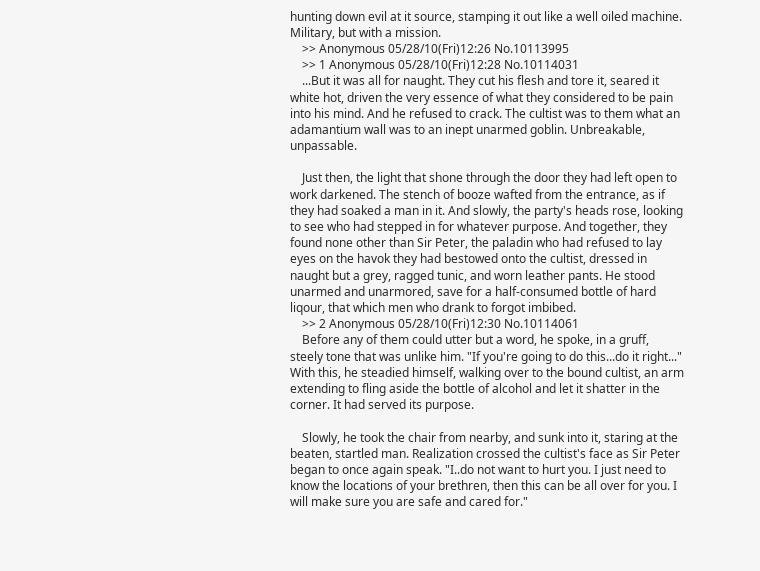hunting down evil at it source, stamping it out like a well oiled machine. Military, but with a mission.
    >> Anonymous 05/28/10(Fri)12:26 No.10113995
    >> 1 Anonymous 05/28/10(Fri)12:28 No.10114031
    ...But it was all for naught. They cut his flesh and tore it, seared it white hot, driven the very essence of what they considered to be pain into his mind. And he refused to crack. The cultist was to them what an adamantium wall was to an inept unarmed goblin. Unbreakable, unpassable.

    Just then, the light that shone through the door they had left open to work darkened. The stench of booze wafted from the entrance, as if they had soaked a man in it. And slowly, the party's heads rose, looking to see who had stepped in for whatever purpose. And together, they found none other than Sir Peter, the paladin who had refused to lay eyes on the havok they had bestowed onto the cultist, dressed in naught but a grey, ragged tunic, and worn leather pants. He stood unarmed and unarmored, save for a half-consumed bottle of hard liqour, that which men who drank to forgot imbibed.
    >> 2 Anonymous 05/28/10(Fri)12:30 No.10114061
    Before any of them could utter but a word, he spoke, in a gruff, steely tone that was unlike him. "If you're going to do this...do it right..." With this, he steadied himself, walking over to the bound cultist, an arm extending to fling aside the bottle of alcohol and let it shatter in the corner. It had served its purpose.

    Slowly, he took the chair from nearby, and sunk into it, staring at the beaten, startled man. Realization crossed the cultist's face as Sir Peter began to once again speak. "I..do not want to hurt you. I just need to know the locations of your brethren, then this can be all over for you. I will make sure you are safe and cared for."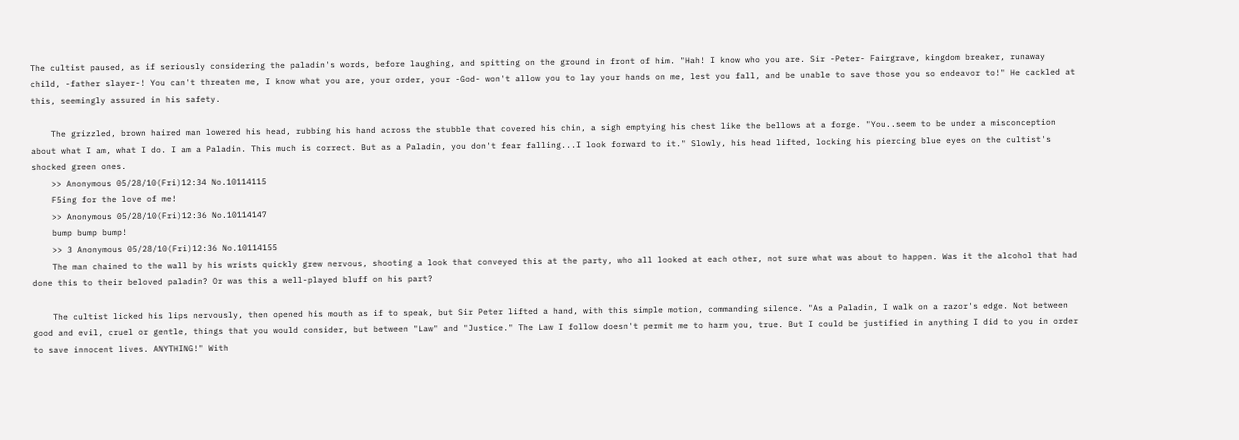The cultist paused, as if seriously considering the paladin's words, before laughing, and spitting on the ground in front of him. "Hah! I know who you are. Sir -Peter- Fairgrave, kingdom breaker, runaway child, -father slayer-! You can't threaten me, I know what you are, your order, your -God- won't allow you to lay your hands on me, lest you fall, and be unable to save those you so endeavor to!" He cackled at this, seemingly assured in his safety.

    The grizzled, brown haired man lowered his head, rubbing his hand across the stubble that covered his chin, a sigh emptying his chest like the bellows at a forge. "You..seem to be under a misconception about what I am, what I do. I am a Paladin. This much is correct. But as a Paladin, you don't fear falling...I look forward to it." Slowly, his head lifted, locking his piercing blue eyes on the cultist's shocked green ones.
    >> Anonymous 05/28/10(Fri)12:34 No.10114115
    F5ing for the love of me!
    >> Anonymous 05/28/10(Fri)12:36 No.10114147
    bump bump bump!
    >> 3 Anonymous 05/28/10(Fri)12:36 No.10114155
    The man chained to the wall by his wrists quickly grew nervous, shooting a look that conveyed this at the party, who all looked at each other, not sure what was about to happen. Was it the alcohol that had done this to their beloved paladin? Or was this a well-played bluff on his part?

    The cultist licked his lips nervously, then opened his mouth as if to speak, but Sir Peter lifted a hand, with this simple motion, commanding silence. "As a Paladin, I walk on a razor's edge. Not between good and evil, cruel or gentle, things that you would consider, but between "Law" and "Justice." The Law I follow doesn't permit me to harm you, true. But I could be justified in anything I did to you in order to save innocent lives. ANYTHING!" With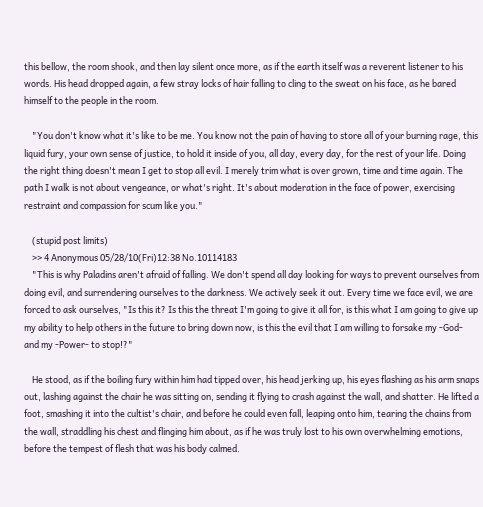this bellow, the room shook, and then lay silent once more, as if the earth itself was a reverent listener to his words. His head dropped again, a few stray locks of hair falling to cling to the sweat on his face, as he bared himself to the people in the room.

    "You don't know what it's like to be me. You know not the pain of having to store all of your burning rage, this liquid fury, your own sense of justice, to hold it inside of you, all day, every day, for the rest of your life. Doing the right thing doesn't mean I get to stop all evil. I merely trim what is over grown, time and time again. The path I walk is not about vengeance, or what's right. It's about moderation in the face of power, exercising restraint and compassion for scum like you."

    (stupid post limits)
    >> 4 Anonymous 05/28/10(Fri)12:38 No.10114183
    "This is why Paladins aren't afraid of falling. We don't spend all day looking for ways to prevent ourselves from doing evil, and surrendering ourselves to the darkness. We actively seek it out. Every time we face evil, we are forced to ask ourselves, "Is this it? Is this the threat I'm going to give it all for, is this what I am going to give up my ability to help others in the future to bring down now, is this the evil that I am willing to forsake my -God- and my -Power- to stop!?"

    He stood, as if the boiling fury within him had tipped over, his head jerking up, his eyes flashing as his arm snaps out, lashing against the chair he was sitting on, sending it flying to crash against the wall, and shatter. He lifted a foot, smashing it into the cultist's chair, and before he could even fall, leaping onto him, tearing the chains from the wall, straddling his chest and flinging him about, as if he was truly lost to his own overwhelming emotions, before the tempest of flesh that was his body calmed.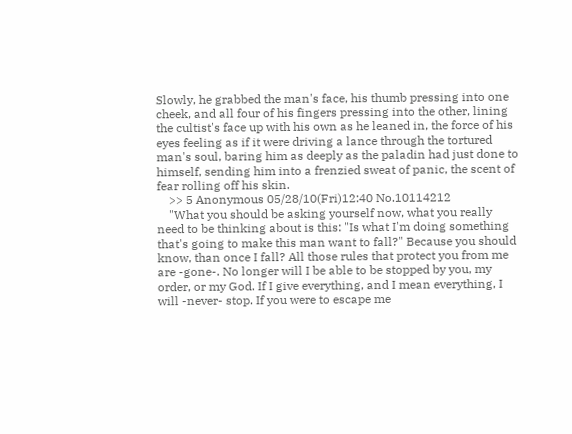Slowly, he grabbed the man's face, his thumb pressing into one cheek, and all four of his fingers pressing into the other, lining the cultist's face up with his own as he leaned in, the force of his eyes feeling as if it were driving a lance through the tortured man's soul, baring him as deeply as the paladin had just done to himself, sending him into a frenzied sweat of panic, the scent of fear rolling off his skin.
    >> 5 Anonymous 05/28/10(Fri)12:40 No.10114212
    "What you should be asking yourself now, what you really need to be thinking about is this: "Is what I'm doing something that's going to make this man want to fall?" Because you should know, than once I fall? All those rules that protect you from me are -gone-. No longer will I be able to be stopped by you, my order, or my God. If I give everything, and I mean everything, I will -never- stop. If you were to escape me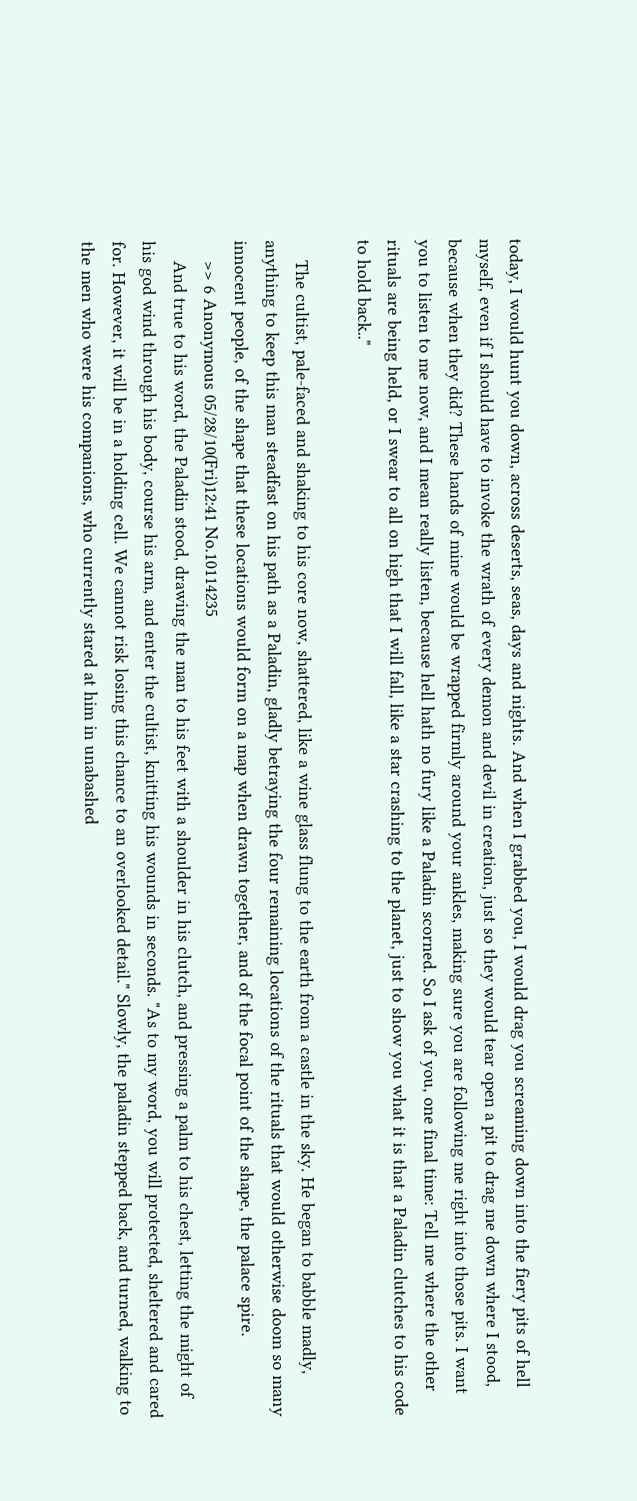today, I would hunt you down, across deserts, seas, days and nights. And when I grabbed you, I would drag you screaming down into the fiery pits of hell myself, even if I should have to invoke the wrath of every demon and devil in creation, just so they would tear open a pit to drag me down where I stood, because when they did? These hands of mine would be wrapped firmly around your ankles, making sure you are following me right into those pits. I want you to listen to me now, and I mean really listen, because hell hath no fury like a Paladin scorned. So I ask of you, one final time: Tell me where the other rituals are being held, or I swear to all on high that I will fall, like a star crashing to the planet, just to show you what it is that a Paladin clutches to his code to hold back.."

    The cultist, pale-faced and shaking to his core now, shattered, like a wine glass flung to the earth from a castle in the sky. He began to babble madly, anything to keep this man steadfast on his path as a Paladin, gladly betraying the four remaining locations of the rituals that would otherwise doom so many innocent people, of the shape that these locations would form on a map when drawn together, and of the focal point of the shape, the palace spire.
    >> 6 Anonymous 05/28/10(Fri)12:41 No.10114235
    And true to his word, the Paladin stood, drawing the man to his feet with a shoulder in his clutch, and pressing a palm to his chest, letting the might of his god wind through his body, course his arm, and enter the cultist, knitting his wounds in seconds. "As to my word, you will protected, sheltered and cared for. However, it will be in a holding cell. We cannot risk losing this chance to an overlooked detail." Slowly, the paladin stepped back, and turned, walking to the men who were his companions, who currently stared at him in unabashed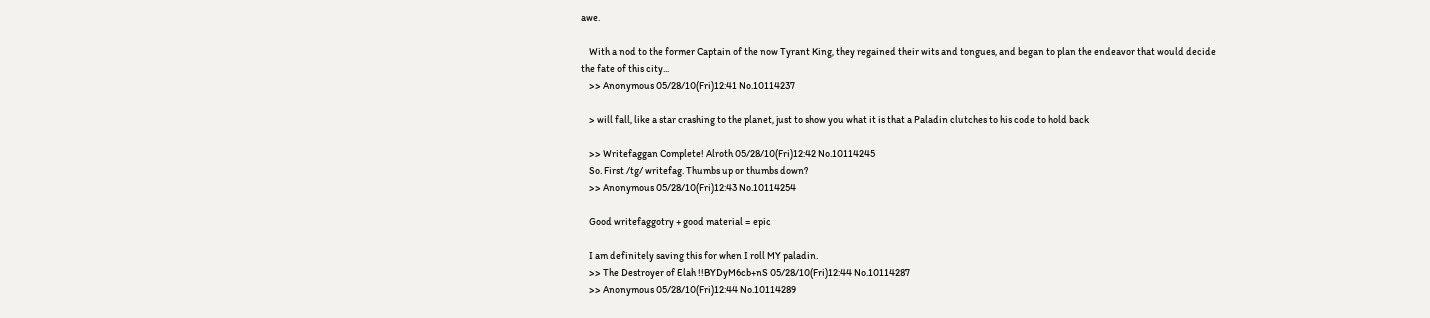awe.

    With a nod to the former Captain of the now Tyrant King, they regained their wits and tongues, and began to plan the endeavor that would decide the fate of this city...
    >> Anonymous 05/28/10(Fri)12:41 No.10114237

    > will fall, like a star crashing to the planet, just to show you what it is that a Paladin clutches to his code to hold back

    >> Writefaggan Complete! Alroth 05/28/10(Fri)12:42 No.10114245
    So. First /tg/ writefag. Thumbs up or thumbs down?
    >> Anonymous 05/28/10(Fri)12:43 No.10114254

    Good writefaggotry + good material = epic

    I am definitely saving this for when I roll MY paladin.
    >> The Destroyer of Elah !!BYDyM6cb+nS 05/28/10(Fri)12:44 No.10114287
    >> Anonymous 05/28/10(Fri)12:44 No.10114289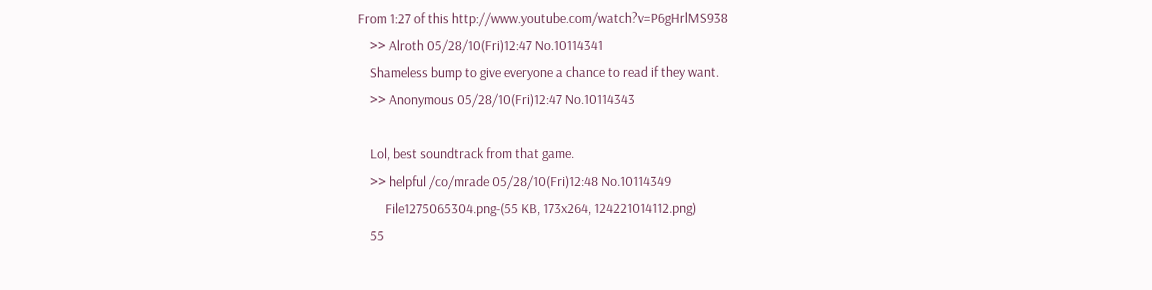From 1:27 of this http://www.youtube.com/watch?v=P6gHrlMS938
    >> Alroth 05/28/10(Fri)12:47 No.10114341
    Shameless bump to give everyone a chance to read if they want.
    >> Anonymous 05/28/10(Fri)12:47 No.10114343

    Lol, best soundtrack from that game.
    >> helpful /co/mrade 05/28/10(Fri)12:48 No.10114349
         File1275065304.png-(55 KB, 173x264, 124221014112.png)
    55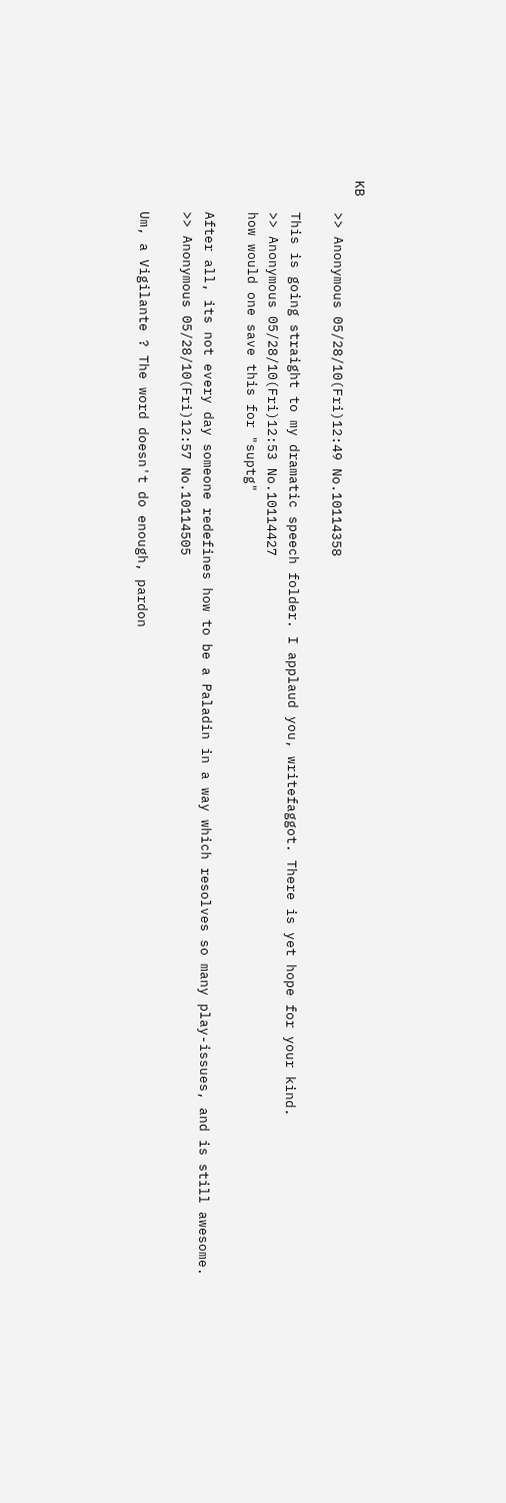KB
    >> Anonymous 05/28/10(Fri)12:49 No.10114358

    This is going straight to my dramatic speech folder. I applaud you, writefaggot. There is yet hope for your kind.
    >> Anonymous 05/28/10(Fri)12:53 No.10114427
    how would one save this for "suptg"

    After all, its not every day someone redefines how to be a Paladin in a way which resolves so many play-issues, and is still awesome.
    >> Anonymous 05/28/10(Fri)12:57 No.10114505

    Um, a Vigilante ? The word doesn't do enough, pardon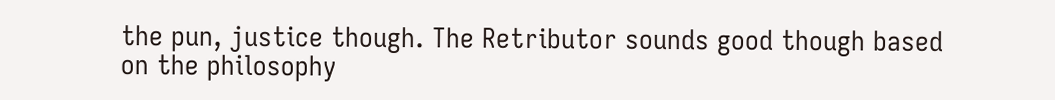the pun, justice though. The Retributor sounds good though based on the philosophy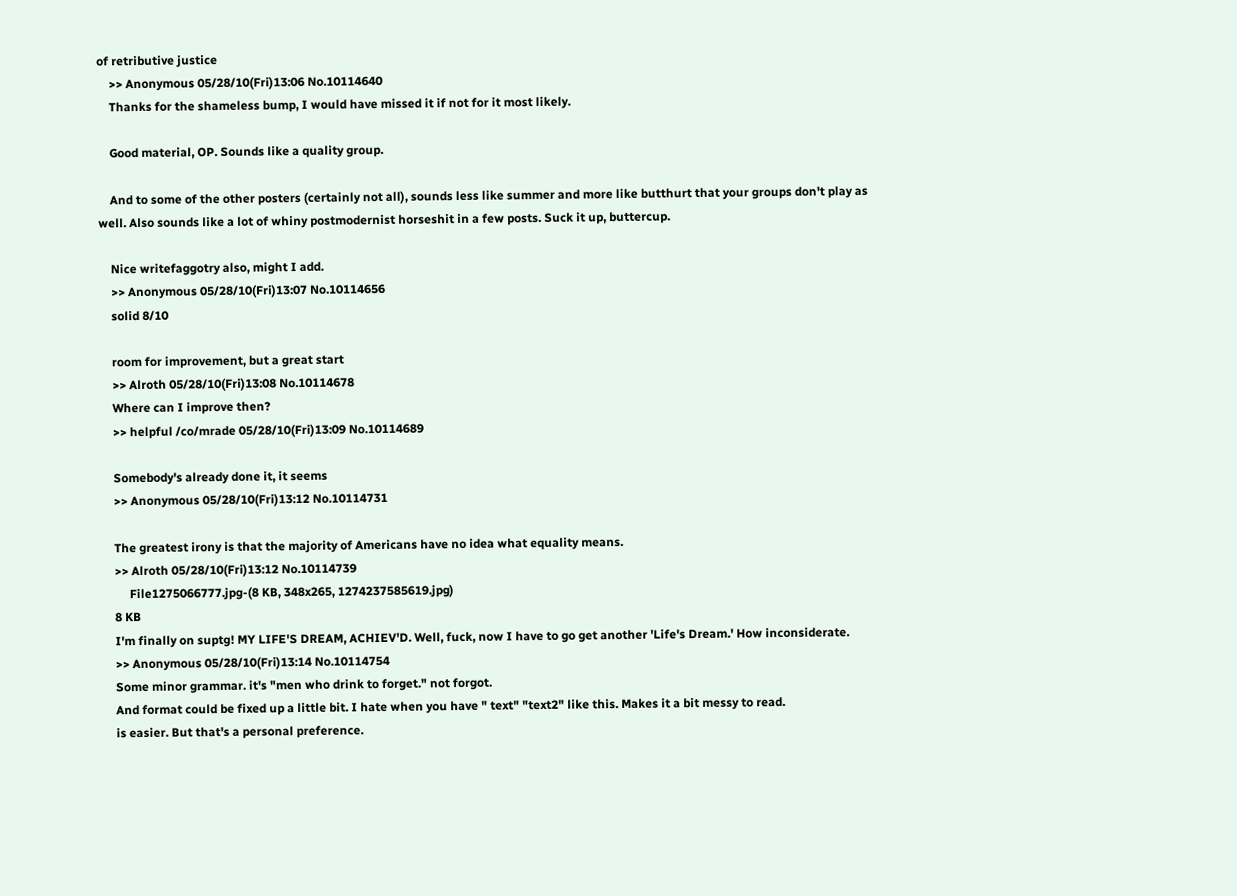of retributive justice
    >> Anonymous 05/28/10(Fri)13:06 No.10114640
    Thanks for the shameless bump, I would have missed it if not for it most likely.

    Good material, OP. Sounds like a quality group.

    And to some of the other posters (certainly not all), sounds less like summer and more like butthurt that your groups don't play as well. Also sounds like a lot of whiny postmodernist horseshit in a few posts. Suck it up, buttercup.

    Nice writefaggotry also, might I add.
    >> Anonymous 05/28/10(Fri)13:07 No.10114656
    solid 8/10

    room for improvement, but a great start
    >> Alroth 05/28/10(Fri)13:08 No.10114678
    Where can I improve then?
    >> helpful /co/mrade 05/28/10(Fri)13:09 No.10114689

    Somebody's already done it, it seems
    >> Anonymous 05/28/10(Fri)13:12 No.10114731

    The greatest irony is that the majority of Americans have no idea what equality means.
    >> Alroth 05/28/10(Fri)13:12 No.10114739
         File1275066777.jpg-(8 KB, 348x265, 1274237585619.jpg)
    8 KB
    I'm finally on suptg! MY LIFE'S DREAM, ACHIEV'D. Well, fuck, now I have to go get another 'Life's Dream.' How inconsiderate.
    >> Anonymous 05/28/10(Fri)13:14 No.10114754
    Some minor grammar. it's "men who drink to forget." not forgot.
    And format could be fixed up a little bit. I hate when you have " text" "text2" like this. Makes it a bit messy to read.
    is easier. But that's a personal preference.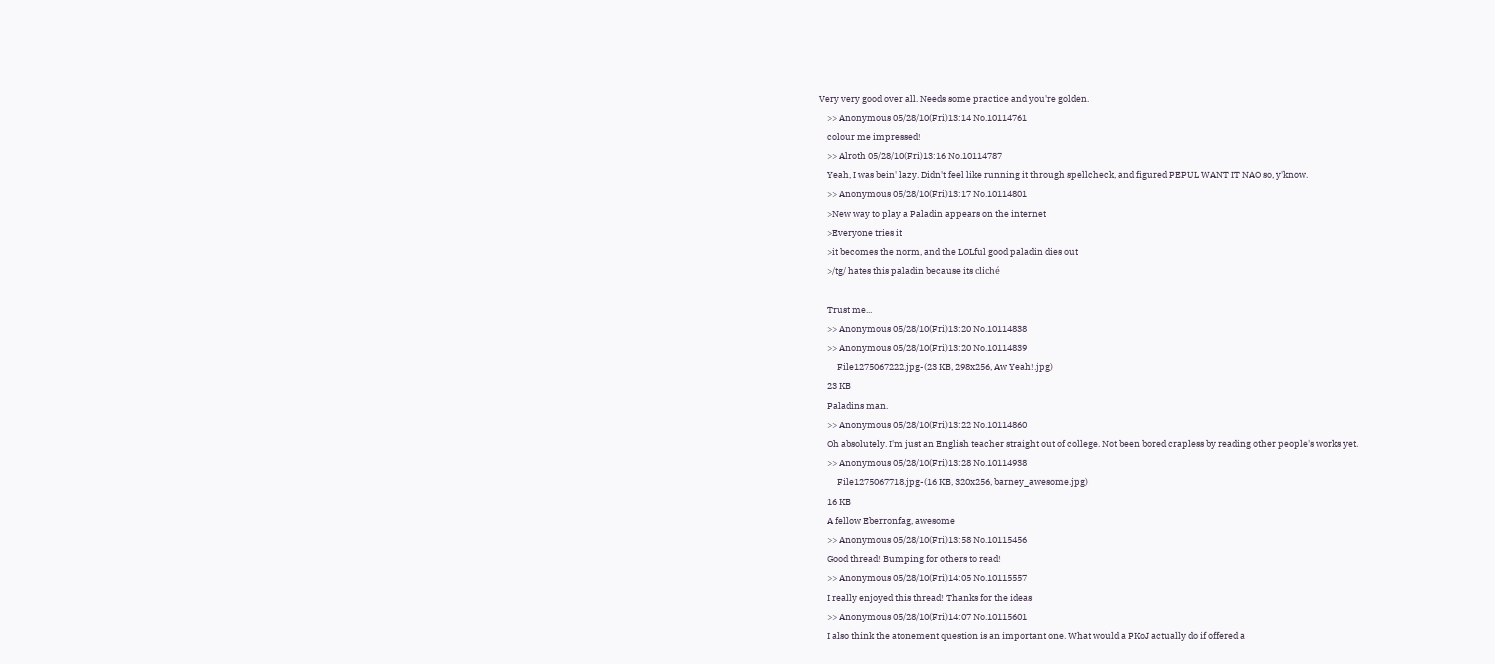Very very good over all. Needs some practice and you're golden.
    >> Anonymous 05/28/10(Fri)13:14 No.10114761
    colour me impressed!
    >> Alroth 05/28/10(Fri)13:16 No.10114787
    Yeah, I was bein' lazy. Didn't feel like running it through spellcheck, and figured PEPUL WANT IT NAO so, y'know.
    >> Anonymous 05/28/10(Fri)13:17 No.10114801
    >New way to play a Paladin appears on the internet
    >Everyone tries it
    >it becomes the norm, and the LOLful good paladin dies out
    >/tg/ hates this paladin because its cliché

    Trust me...
    >> Anonymous 05/28/10(Fri)13:20 No.10114838
    >> Anonymous 05/28/10(Fri)13:20 No.10114839
         File1275067222.jpg-(23 KB, 298x256, Aw Yeah!.jpg)
    23 KB
    Paladins man.
    >> Anonymous 05/28/10(Fri)13:22 No.10114860
    Oh absolutely. I'm just an English teacher straight out of college. Not been bored crapless by reading other people's works yet.
    >> Anonymous 05/28/10(Fri)13:28 No.10114938
         File1275067718.jpg-(16 KB, 320x256, barney_awesome.jpg)
    16 KB
    A fellow Eberronfag, awesome
    >> Anonymous 05/28/10(Fri)13:58 No.10115456
    Good thread! Bumping for others to read!
    >> Anonymous 05/28/10(Fri)14:05 No.10115557
    I really enjoyed this thread! Thanks for the ideas
    >> Anonymous 05/28/10(Fri)14:07 No.10115601
    I also think the atonement question is an important one. What would a PKoJ actually do if offered a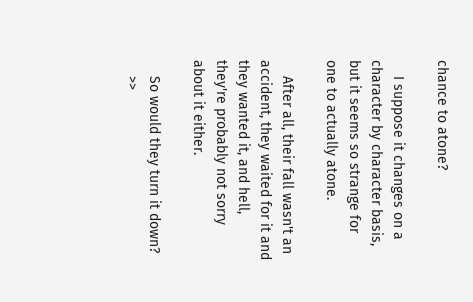chance to atone?

    I suppose it changes on a character by character basis, but it seems so strange for one to actually atone.

    After all, their fall wasn't an accident, they waited for it and they wanted it, and hell, they're probably not sorry about it either.

    So would they turn it down?
    >>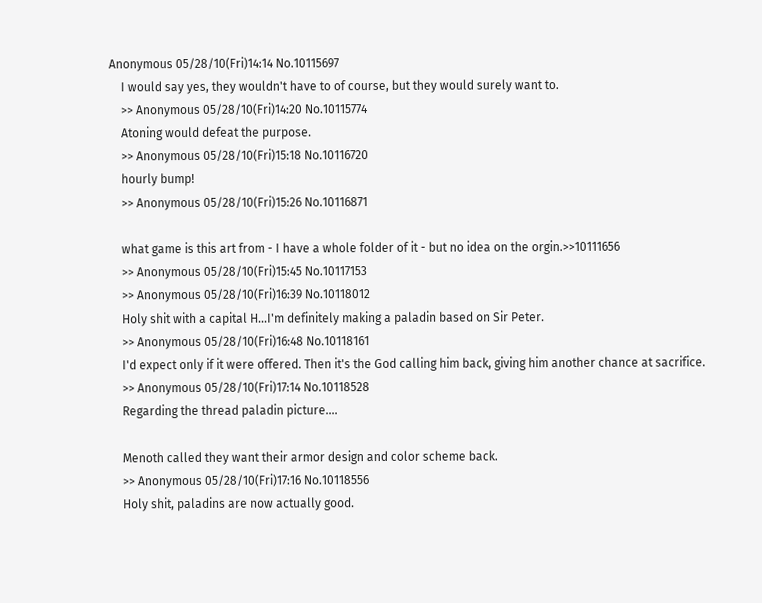Anonymous 05/28/10(Fri)14:14 No.10115697
    I would say yes, they wouldn't have to of course, but they would surely want to.
    >> Anonymous 05/28/10(Fri)14:20 No.10115774
    Atoning would defeat the purpose.
    >> Anonymous 05/28/10(Fri)15:18 No.10116720
    hourly bump!
    >> Anonymous 05/28/10(Fri)15:26 No.10116871

    what game is this art from - I have a whole folder of it - but no idea on the orgin.>>10111656
    >> Anonymous 05/28/10(Fri)15:45 No.10117153
    >> Anonymous 05/28/10(Fri)16:39 No.10118012
    Holy shit with a capital H...I'm definitely making a paladin based on Sir Peter.
    >> Anonymous 05/28/10(Fri)16:48 No.10118161
    I'd expect only if it were offered. Then it's the God calling him back, giving him another chance at sacrifice.
    >> Anonymous 05/28/10(Fri)17:14 No.10118528
    Regarding the thread paladin picture....

    Menoth called they want their armor design and color scheme back.
    >> Anonymous 05/28/10(Fri)17:16 No.10118556
    Holy shit, paladins are now actually good.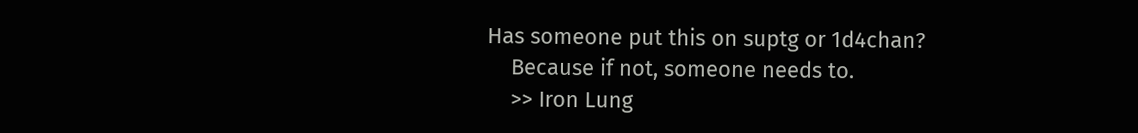Has someone put this on suptg or 1d4chan?
    Because if not, someone needs to.
    >> Iron Lung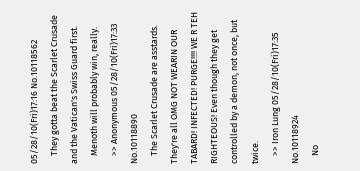05/28/10(Fri)17:16 No.10118562
    They gotta beat the Scarlet Crusade and the Vatican's Swiss Guard first.
    Menoth will probably win, really.
    >> Anonymous 05/28/10(Fri)17:33 No.10118890
    The Scarlet Crusade are asstards. They're all OMG NOT WEARIN OUR TABARD! INFECTED! PURGE!!!! WE R TEH RIGHTEOUS! Even though they get controlled by a demon, not once, but twice.
    >> Iron Lung 05/28/10(Fri)17:35 No.10118924
    No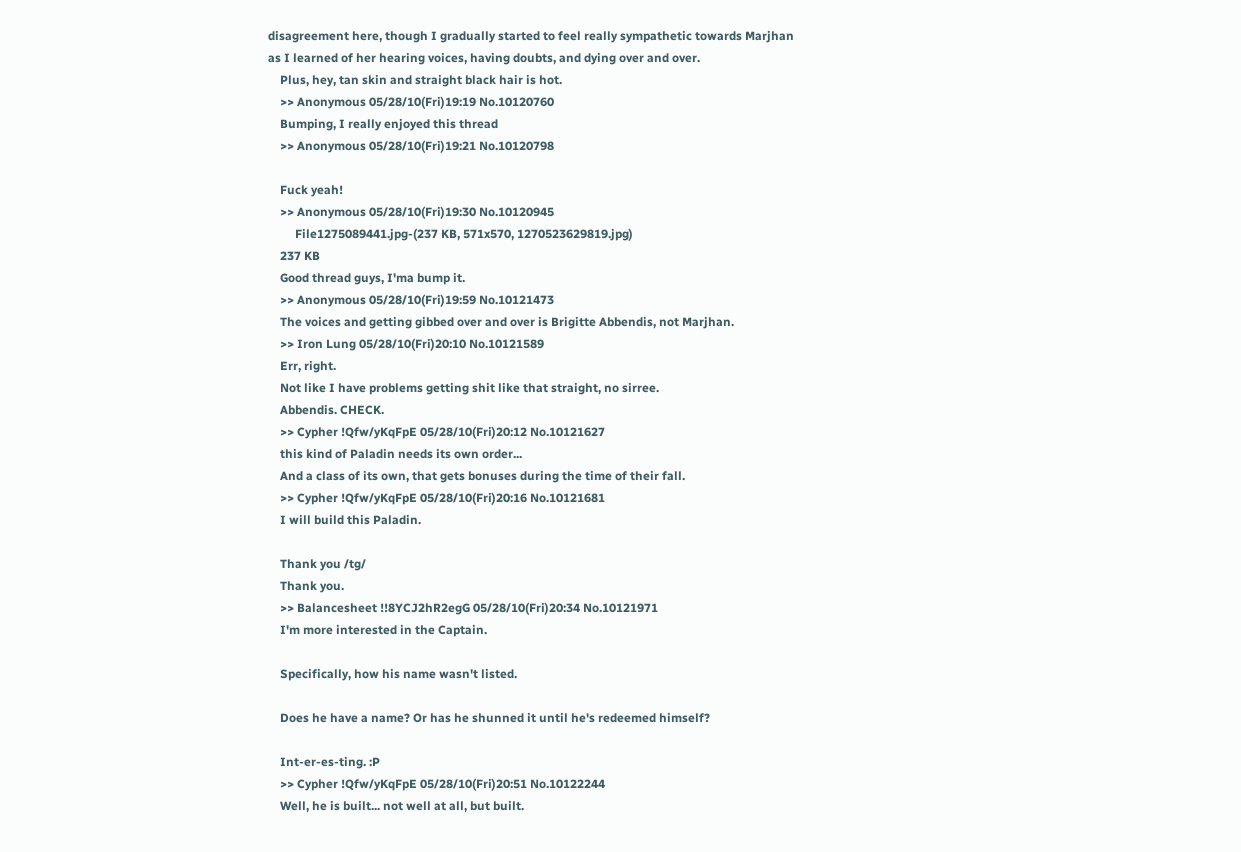disagreement here, though I gradually started to feel really sympathetic towards Marjhan as I learned of her hearing voices, having doubts, and dying over and over.
    Plus, hey, tan skin and straight black hair is hot.
    >> Anonymous 05/28/10(Fri)19:19 No.10120760
    Bumping, I really enjoyed this thread
    >> Anonymous 05/28/10(Fri)19:21 No.10120798

    Fuck yeah!
    >> Anonymous 05/28/10(Fri)19:30 No.10120945
         File1275089441.jpg-(237 KB, 571x570, 1270523629819.jpg)
    237 KB
    Good thread guys, I'ma bump it.
    >> Anonymous 05/28/10(Fri)19:59 No.10121473
    The voices and getting gibbed over and over is Brigitte Abbendis, not Marjhan.
    >> Iron Lung 05/28/10(Fri)20:10 No.10121589
    Err, right.
    Not like I have problems getting shit like that straight, no sirree.
    Abbendis. CHECK.
    >> Cypher !Qfw/yKqFpE 05/28/10(Fri)20:12 No.10121627
    this kind of Paladin needs its own order...
    And a class of its own, that gets bonuses during the time of their fall.
    >> Cypher !Qfw/yKqFpE 05/28/10(Fri)20:16 No.10121681
    I will build this Paladin.

    Thank you /tg/
    Thank you.
    >> Balancesheet !!8YCJ2hR2egG 05/28/10(Fri)20:34 No.10121971
    I'm more interested in the Captain.

    Specifically, how his name wasn't listed.

    Does he have a name? Or has he shunned it until he's redeemed himself?

    Int-er-es-ting. :P
    >> Cypher !Qfw/yKqFpE 05/28/10(Fri)20:51 No.10122244
    Well, he is built... not well at all, but built.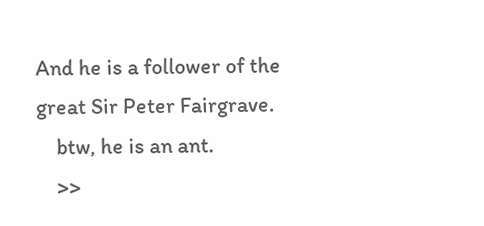And he is a follower of the great Sir Peter Fairgrave.
    btw, he is an ant.
    >>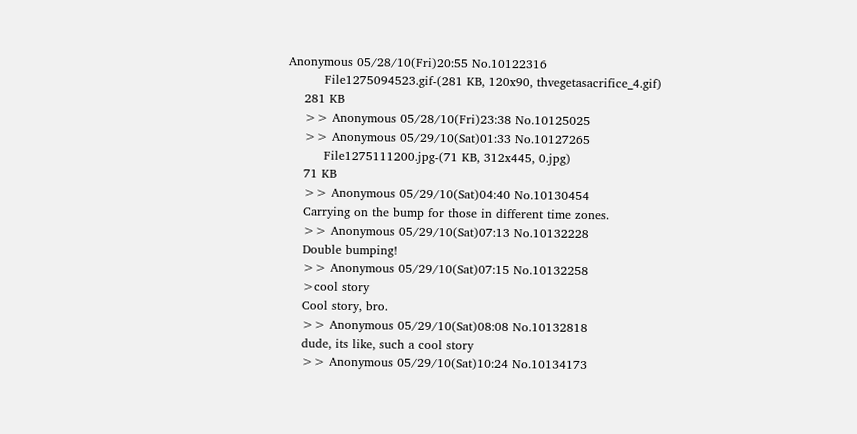Anonymous 05/28/10(Fri)20:55 No.10122316
         File1275094523.gif-(281 KB, 120x90, thvegetasacrifice_4.gif)
    281 KB
    >> Anonymous 05/28/10(Fri)23:38 No.10125025
    >> Anonymous 05/29/10(Sat)01:33 No.10127265
         File1275111200.jpg-(71 KB, 312x445, 0.jpg)
    71 KB
    >> Anonymous 05/29/10(Sat)04:40 No.10130454
    Carrying on the bump for those in different time zones.
    >> Anonymous 05/29/10(Sat)07:13 No.10132228
    Double bumping!
    >> Anonymous 05/29/10(Sat)07:15 No.10132258
    >cool story
    Cool story, bro.
    >> Anonymous 05/29/10(Sat)08:08 No.10132818
    dude, its like, such a cool story
    >> Anonymous 05/29/10(Sat)10:24 No.10134173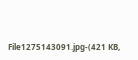File1275143091.jpg-(421 KB,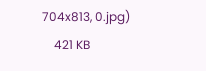704x813, 0.jpg)
    421 KB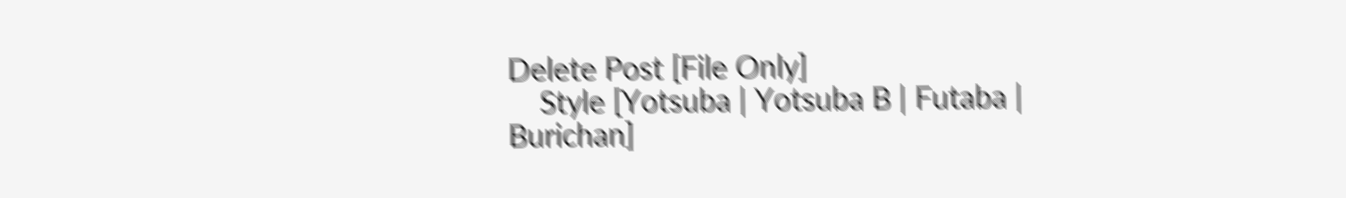Delete Post [File Only]
    Style [Yotsuba | Yotsuba B | Futaba | Burichan]